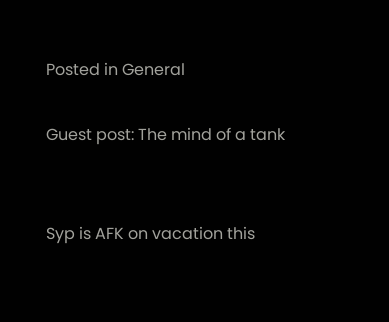Posted in General

Guest post: The mind of a tank


Syp is AFK on vacation this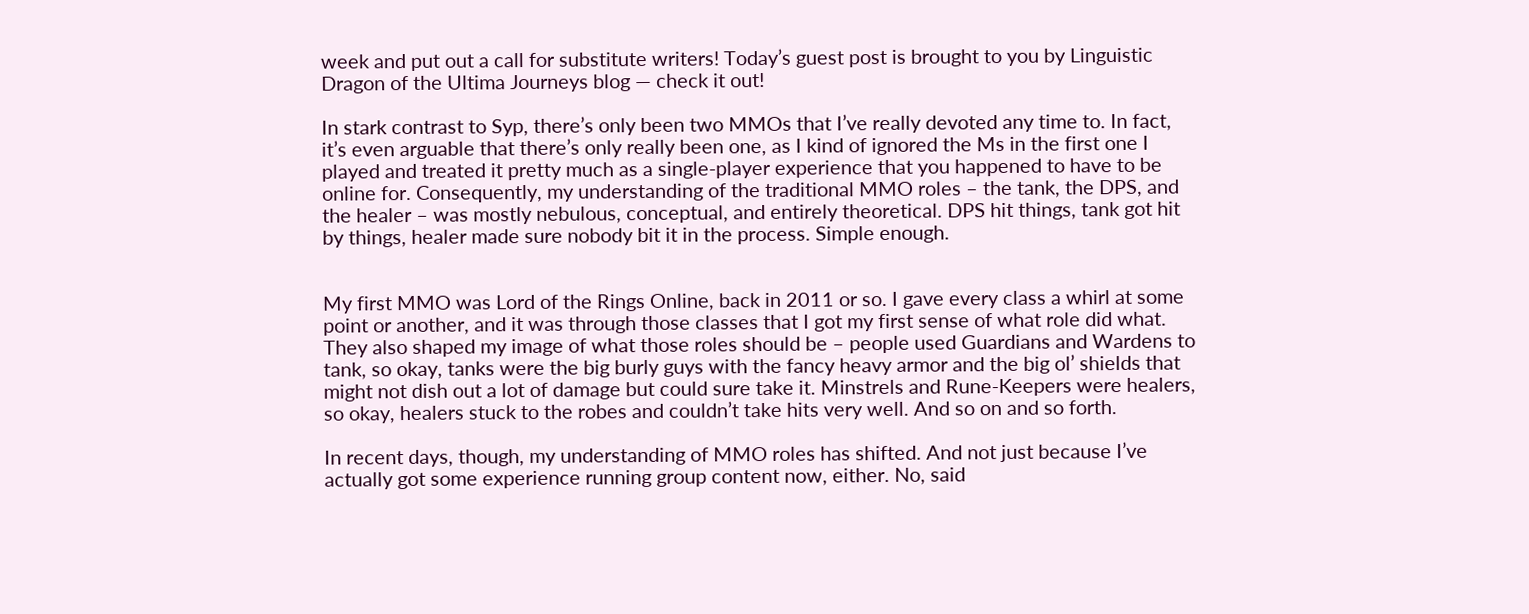week and put out a call for substitute writers! Today’s guest post is brought to you by Linguistic Dragon of the Ultima Journeys blog — check it out!

In stark contrast to Syp, there’s only been two MMOs that I’ve really devoted any time to. In fact, it’s even arguable that there’s only really been one, as I kind of ignored the Ms in the first one I played and treated it pretty much as a single-player experience that you happened to have to be online for. Consequently, my understanding of the traditional MMO roles – the tank, the DPS, and the healer – was mostly nebulous, conceptual, and entirely theoretical. DPS hit things, tank got hit by things, healer made sure nobody bit it in the process. Simple enough.


My first MMO was Lord of the Rings Online, back in 2011 or so. I gave every class a whirl at some point or another, and it was through those classes that I got my first sense of what role did what. They also shaped my image of what those roles should be – people used Guardians and Wardens to tank, so okay, tanks were the big burly guys with the fancy heavy armor and the big ol’ shields that might not dish out a lot of damage but could sure take it. Minstrels and Rune-Keepers were healers, so okay, healers stuck to the robes and couldn’t take hits very well. And so on and so forth.

In recent days, though, my understanding of MMO roles has shifted. And not just because I’ve actually got some experience running group content now, either. No, said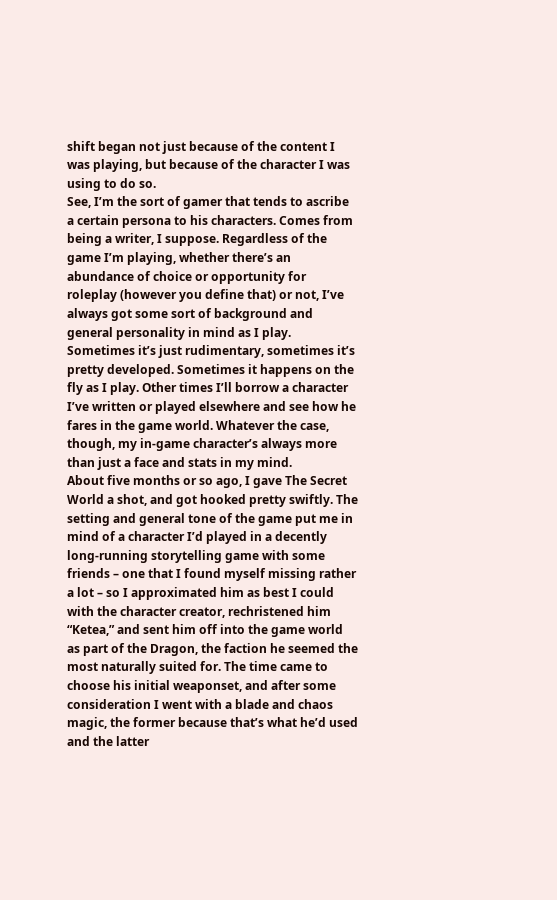shift began not just because of the content I was playing, but because of the character I was using to do so.
See, I’m the sort of gamer that tends to ascribe a certain persona to his characters. Comes from being a writer, I suppose. Regardless of the game I’m playing, whether there’s an abundance of choice or opportunity for roleplay (however you define that) or not, I’ve always got some sort of background and general personality in mind as I play. Sometimes it’s just rudimentary, sometimes it’s pretty developed. Sometimes it happens on the fly as I play. Other times I’ll borrow a character I’ve written or played elsewhere and see how he fares in the game world. Whatever the case, though, my in-game character’s always more than just a face and stats in my mind.
About five months or so ago, I gave The Secret World a shot, and got hooked pretty swiftly. The setting and general tone of the game put me in mind of a character I’d played in a decently long-running storytelling game with some friends – one that I found myself missing rather a lot – so I approximated him as best I could with the character creator, rechristened him “Ketea,” and sent him off into the game world as part of the Dragon, the faction he seemed the most naturally suited for. The time came to choose his initial weaponset, and after some consideration I went with a blade and chaos magic, the former because that’s what he’d used and the latter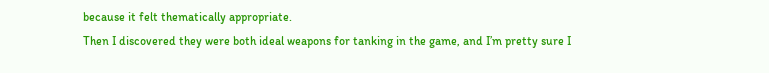because it felt thematically appropriate.
Then I discovered they were both ideal weapons for tanking in the game, and I’m pretty sure I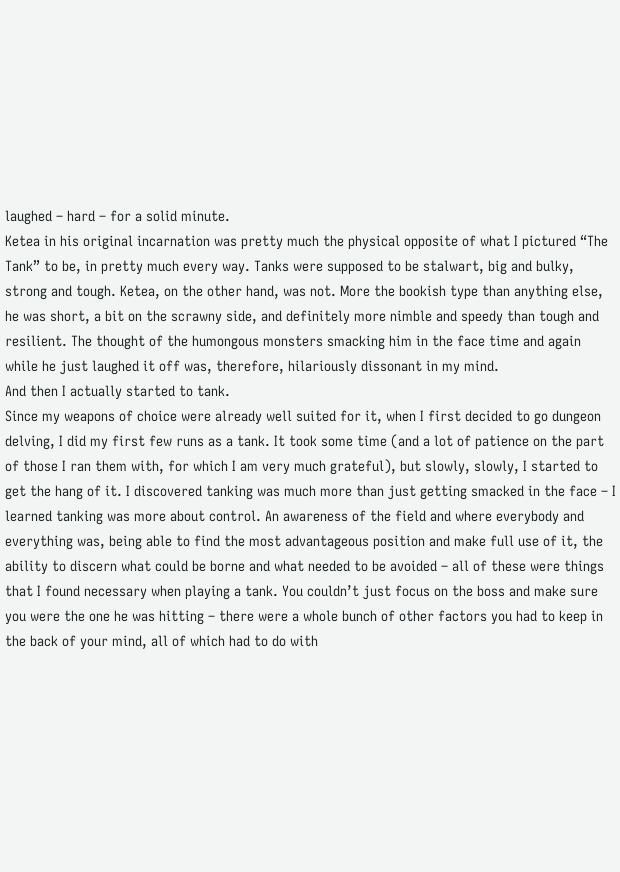laughed – hard – for a solid minute.
Ketea in his original incarnation was pretty much the physical opposite of what I pictured “The Tank” to be, in pretty much every way. Tanks were supposed to be stalwart, big and bulky, strong and tough. Ketea, on the other hand, was not. More the bookish type than anything else, he was short, a bit on the scrawny side, and definitely more nimble and speedy than tough and resilient. The thought of the humongous monsters smacking him in the face time and again while he just laughed it off was, therefore, hilariously dissonant in my mind.
And then I actually started to tank.
Since my weapons of choice were already well suited for it, when I first decided to go dungeon delving, I did my first few runs as a tank. It took some time (and a lot of patience on the part of those I ran them with, for which I am very much grateful), but slowly, slowly, I started to get the hang of it. I discovered tanking was much more than just getting smacked in the face – I learned tanking was more about control. An awareness of the field and where everybody and everything was, being able to find the most advantageous position and make full use of it, the ability to discern what could be borne and what needed to be avoided – all of these were things that I found necessary when playing a tank. You couldn’t just focus on the boss and make sure you were the one he was hitting – there were a whole bunch of other factors you had to keep in the back of your mind, all of which had to do with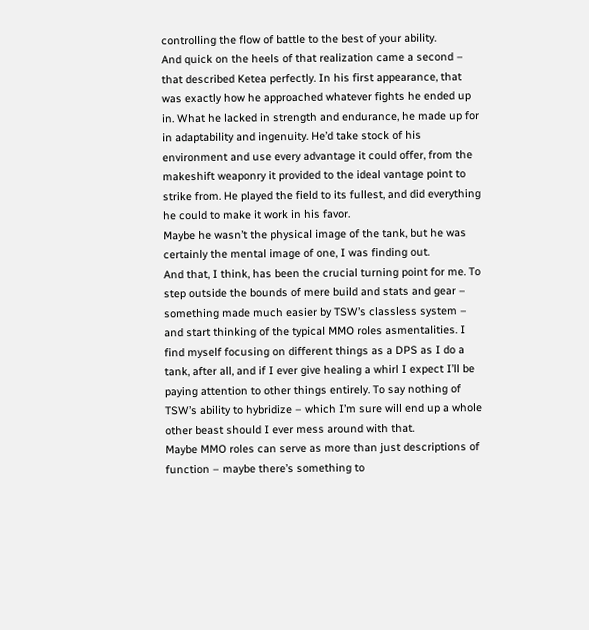controlling the flow of battle to the best of your ability.
And quick on the heels of that realization came a second – that described Ketea perfectly. In his first appearance, that was exactly how he approached whatever fights he ended up in. What he lacked in strength and endurance, he made up for in adaptability and ingenuity. He’d take stock of his environment and use every advantage it could offer, from the makeshift weaponry it provided to the ideal vantage point to strike from. He played the field to its fullest, and did everything he could to make it work in his favor.
Maybe he wasn’t the physical image of the tank, but he was certainly the mental image of one, I was finding out.
And that, I think, has been the crucial turning point for me. To step outside the bounds of mere build and stats and gear – something made much easier by TSW’s classless system – and start thinking of the typical MMO roles asmentalities. I find myself focusing on different things as a DPS as I do a tank, after all, and if I ever give healing a whirl I expect I’ll be paying attention to other things entirely. To say nothing of TSW’s ability to hybridize – which I’m sure will end up a whole other beast should I ever mess around with that.
Maybe MMO roles can serve as more than just descriptions of function – maybe there’s something to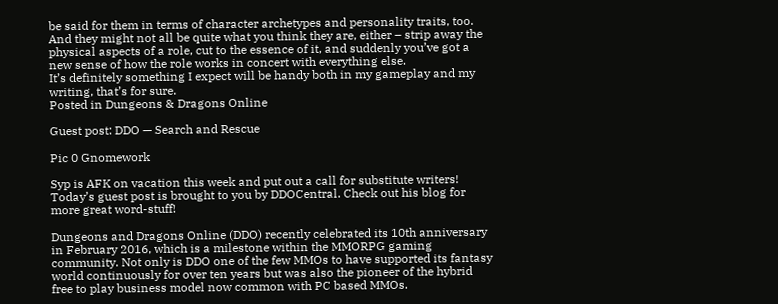be said for them in terms of character archetypes and personality traits, too. And they might not all be quite what you think they are, either – strip away the physical aspects of a role, cut to the essence of it, and suddenly you’ve got a new sense of how the role works in concert with everything else.
It’s definitely something I expect will be handy both in my gameplay and my writing, that’s for sure.
Posted in Dungeons & Dragons Online

Guest post: DDO — Search and Rescue

Pic 0 Gnomework

Syp is AFK on vacation this week and put out a call for substitute writers! Today’s guest post is brought to you by DDOCentral. Check out his blog for more great word-stuff!

Dungeons and Dragons Online (DDO) recently celebrated its 10th anniversary in February 2016, which is a milestone within the MMORPG gaming community. Not only is DDO one of the few MMOs to have supported its fantasy world continuously for over ten years but was also the pioneer of the hybrid free to play business model now common with PC based MMOs.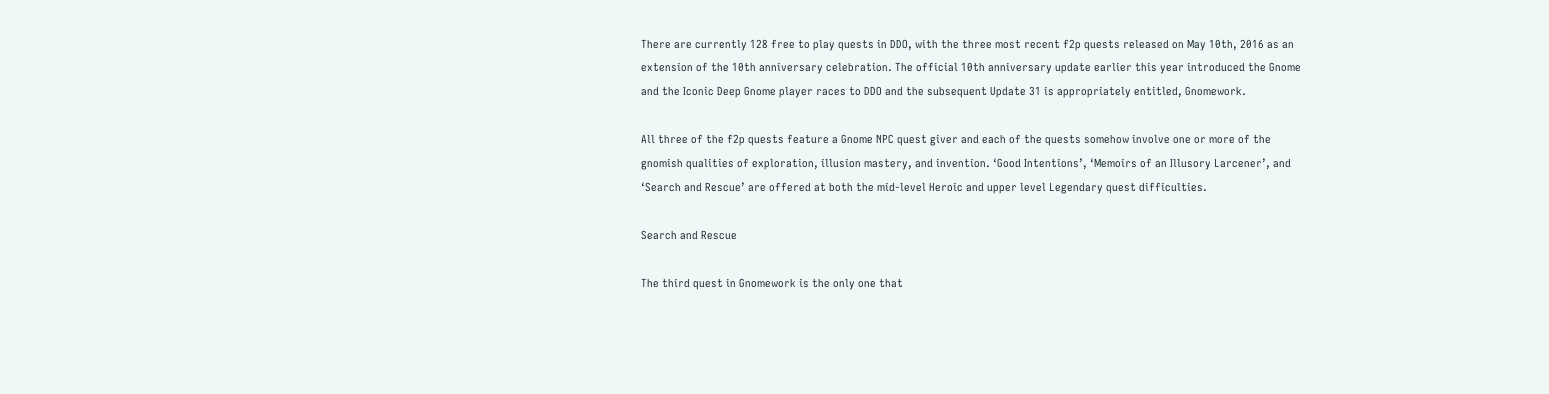There are currently 128 free to play quests in DDO, with the three most recent f2p quests released on May 10th, 2016 as an extension of the 10th anniversary celebration. The official 10th anniversary update earlier this year introduced the Gnome and the Iconic Deep Gnome player races to DDO and the subsequent Update 31 is appropriately entitled, Gnomework.

All three of the f2p quests feature a Gnome NPC quest giver and each of the quests somehow involve one or more of the gnomish qualities of exploration, illusion mastery, and invention. ‘Good Intentions’, ‘Memoirs of an Illusory Larcener’, and ‘Search and Rescue’ are offered at both the mid-level Heroic and upper level Legendary quest difficulties.

Search and Rescue

The third quest in Gnomework is the only one that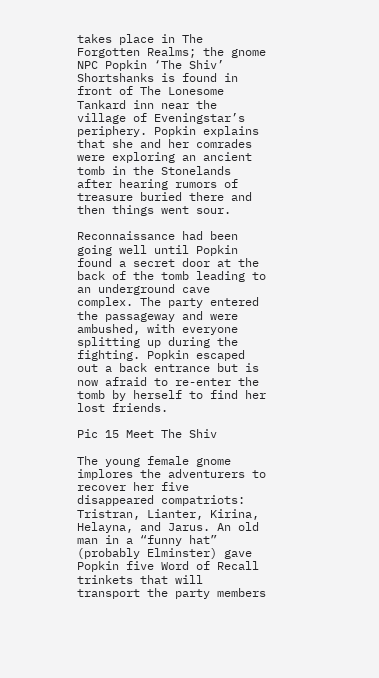takes place in The Forgotten Realms; the gnome NPC Popkin ‘The Shiv’ Shortshanks is found in front of The Lonesome Tankard inn near the village of Eveningstar’s periphery. Popkin explains that she and her comrades were exploring an ancient tomb in the Stonelands after hearing rumors of treasure buried there and then things went sour.

Reconnaissance had been going well until Popkin found a secret door at the back of the tomb leading to an underground cave complex. The party entered the passageway and were ambushed, with everyone splitting up during the fighting. Popkin escaped out a back entrance but is now afraid to re-enter the tomb by herself to find her lost friends.

Pic 15 Meet The Shiv

The young female gnome implores the adventurers to recover her five disappeared compatriots: Tristran, Lianter, Kirina, Helayna, and Jarus. An old man in a “funny hat” (probably Elminster) gave Popkin five Word of Recall trinkets that will transport the party members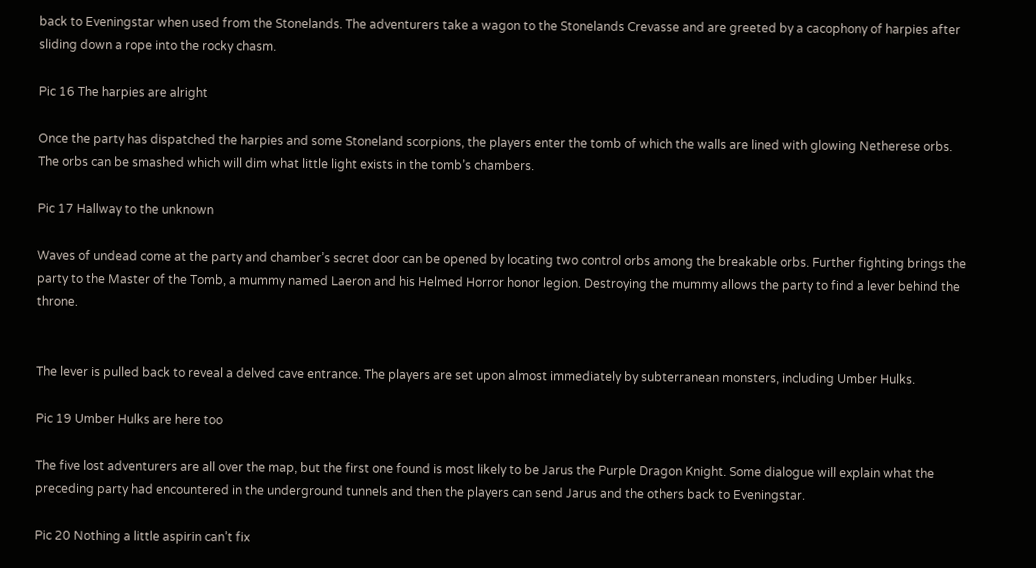back to Eveningstar when used from the Stonelands. The adventurers take a wagon to the Stonelands Crevasse and are greeted by a cacophony of harpies after sliding down a rope into the rocky chasm.

Pic 16 The harpies are alright

Once the party has dispatched the harpies and some Stoneland scorpions, the players enter the tomb of which the walls are lined with glowing Netherese orbs. The orbs can be smashed which will dim what little light exists in the tomb’s chambers.

Pic 17 Hallway to the unknown

Waves of undead come at the party and chamber’s secret door can be opened by locating two control orbs among the breakable orbs. Further fighting brings the party to the Master of the Tomb, a mummy named Laeron and his Helmed Horror honor legion. Destroying the mummy allows the party to find a lever behind the throne.


The lever is pulled back to reveal a delved cave entrance. The players are set upon almost immediately by subterranean monsters, including Umber Hulks.

Pic 19 Umber Hulks are here too

The five lost adventurers are all over the map, but the first one found is most likely to be Jarus the Purple Dragon Knight. Some dialogue will explain what the preceding party had encountered in the underground tunnels and then the players can send Jarus and the others back to Eveningstar.

Pic 20 Nothing a little aspirin can’t fix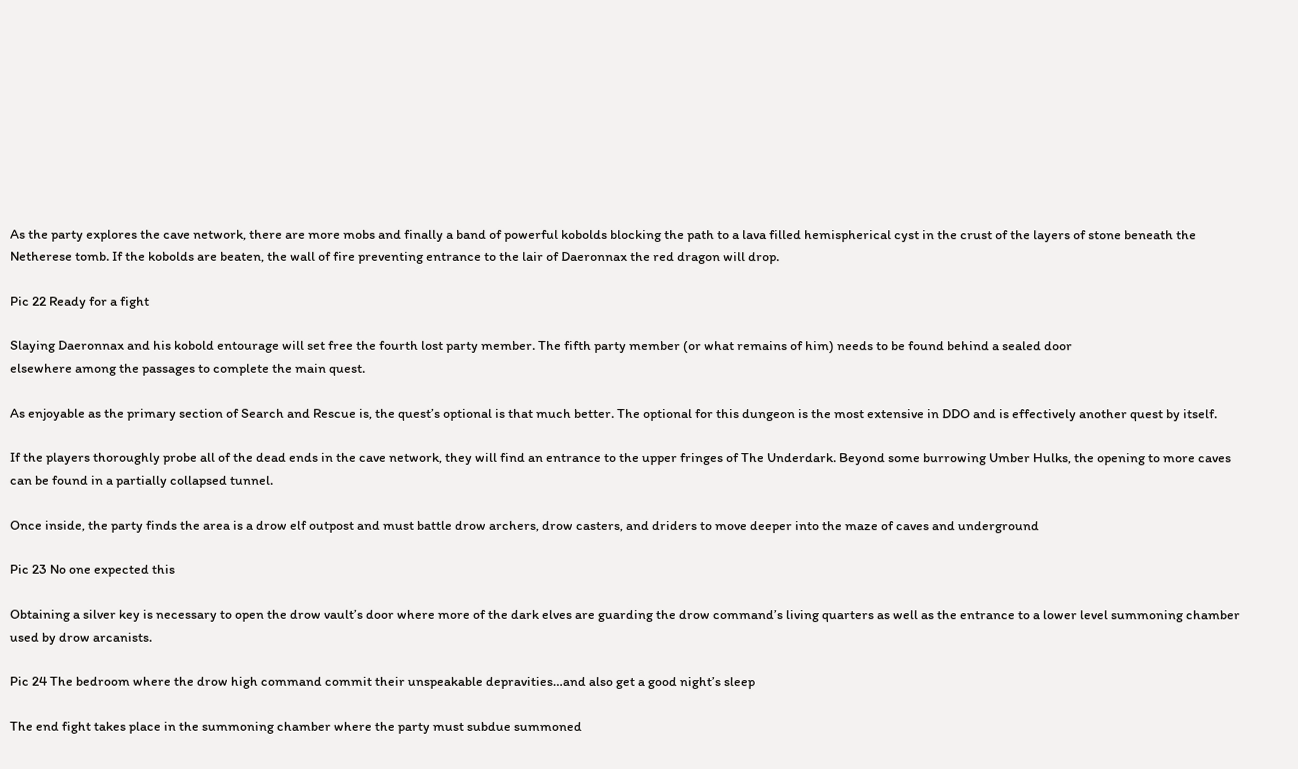As the party explores the cave network, there are more mobs and finally a band of powerful kobolds blocking the path to a lava filled hemispherical cyst in the crust of the layers of stone beneath the Netherese tomb. If the kobolds are beaten, the wall of fire preventing entrance to the lair of Daeronnax the red dragon will drop.

Pic 22 Ready for a fight

Slaying Daeronnax and his kobold entourage will set free the fourth lost party member. The fifth party member (or what remains of him) needs to be found behind a sealed door
elsewhere among the passages to complete the main quest.

As enjoyable as the primary section of Search and Rescue is, the quest’s optional is that much better. The optional for this dungeon is the most extensive in DDO and is effectively another quest by itself.

If the players thoroughly probe all of the dead ends in the cave network, they will find an entrance to the upper fringes of The Underdark. Beyond some burrowing Umber Hulks, the opening to more caves can be found in a partially collapsed tunnel.

Once inside, the party finds the area is a drow elf outpost and must battle drow archers, drow casters, and driders to move deeper into the maze of caves and underground

Pic 23 No one expected this

Obtaining a silver key is necessary to open the drow vault’s door where more of the dark elves are guarding the drow command’s living quarters as well as the entrance to a lower level summoning chamber used by drow arcanists.

Pic 24 The bedroom where the drow high command commit their unspeakable depravities…and also get a good night’s sleep

The end fight takes place in the summoning chamber where the party must subdue summoned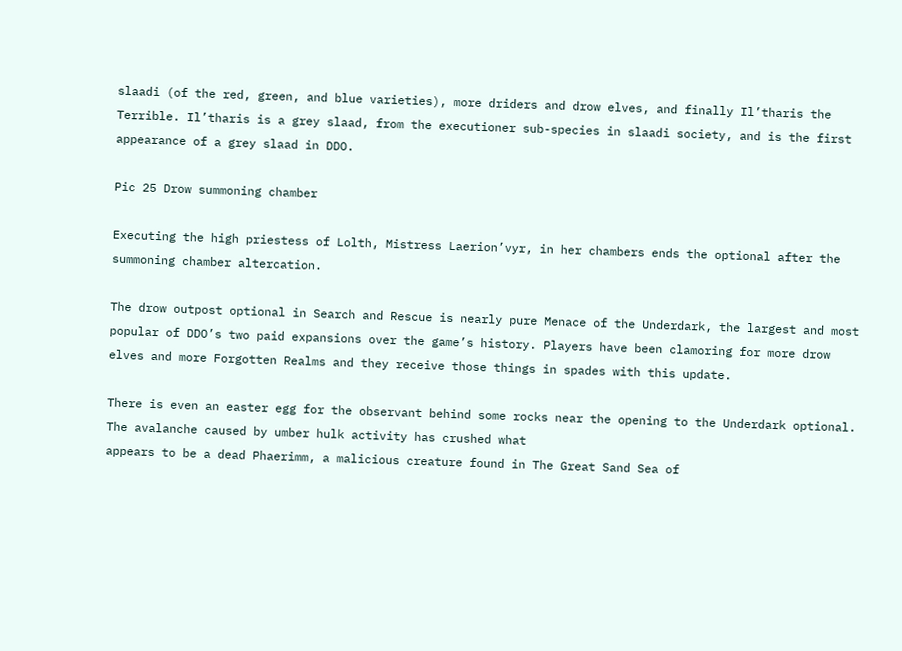slaadi (of the red, green, and blue varieties), more driders and drow elves, and finally Il’tharis the Terrible. Il’tharis is a grey slaad, from the executioner sub-species in slaadi society, and is the first appearance of a grey slaad in DDO.

Pic 25 Drow summoning chamber

Executing the high priestess of Lolth, Mistress Laerion’vyr, in her chambers ends the optional after the summoning chamber altercation.

The drow outpost optional in Search and Rescue is nearly pure Menace of the Underdark, the largest and most popular of DDO’s two paid expansions over the game’s history. Players have been clamoring for more drow elves and more Forgotten Realms and they receive those things in spades with this update.

There is even an easter egg for the observant behind some rocks near the opening to the Underdark optional. The avalanche caused by umber hulk activity has crushed what
appears to be a dead Phaerimm, a malicious creature found in The Great Sand Sea of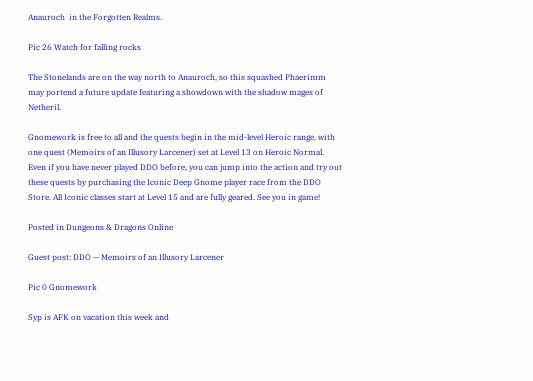Anauroch  in the Forgotten Realms.

Pic 26 Watch for falling rocks

The Stonelands are on the way north to Anauroch, so this squashed Phaerimm may portend a future update featuring a showdown with the shadow mages of Netheril.

Gnomework is free to all and the quests begin in the mid-level Heroic range, with one quest (Memoirs of an Illusory Larcener) set at Level 13 on Heroic Normal. Even if you have never played DDO before, you can jump into the action and try out these quests by purchasing the Iconic Deep Gnome player race from the DDO Store. All Iconic classes start at Level 15 and are fully geared. See you in game!

Posted in Dungeons & Dragons Online

Guest post: DDO — Memoirs of an Illusory Larcener

Pic 0 Gnomework

Syp is AFK on vacation this week and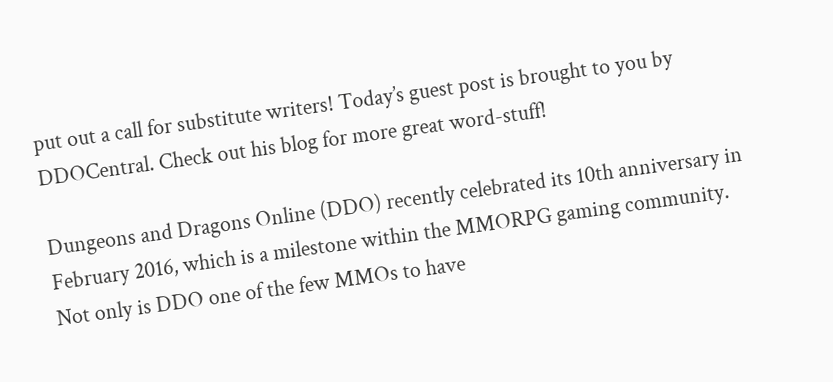put out a call for substitute writers! Today’s guest post is brought to you by DDOCentral. Check out his blog for more great word-stuff!

Dungeons and Dragons Online (DDO) recently celebrated its 10th anniversary in February 2016, which is a milestone within the MMORPG gaming community. Not only is DDO one of the few MMOs to have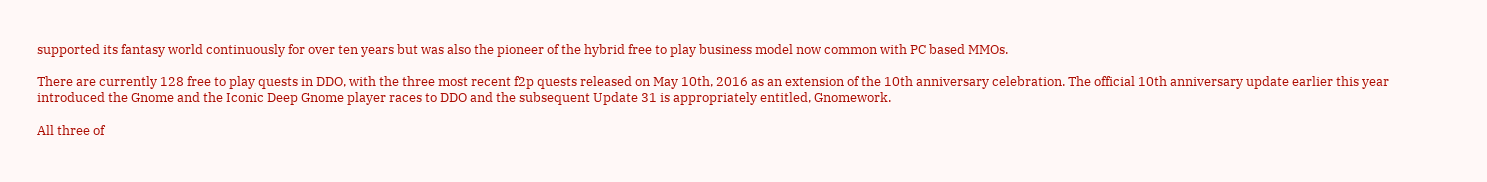supported its fantasy world continuously for over ten years but was also the pioneer of the hybrid free to play business model now common with PC based MMOs.

There are currently 128 free to play quests in DDO, with the three most recent f2p quests released on May 10th, 2016 as an extension of the 10th anniversary celebration. The official 10th anniversary update earlier this year introduced the Gnome and the Iconic Deep Gnome player races to DDO and the subsequent Update 31 is appropriately entitled, Gnomework.

All three of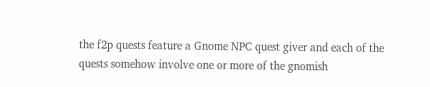the f2p quests feature a Gnome NPC quest giver and each of the quests somehow involve one or more of the gnomish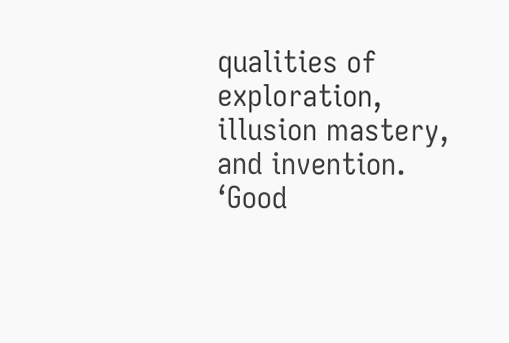qualities of exploration, illusion mastery, and invention. ‘Good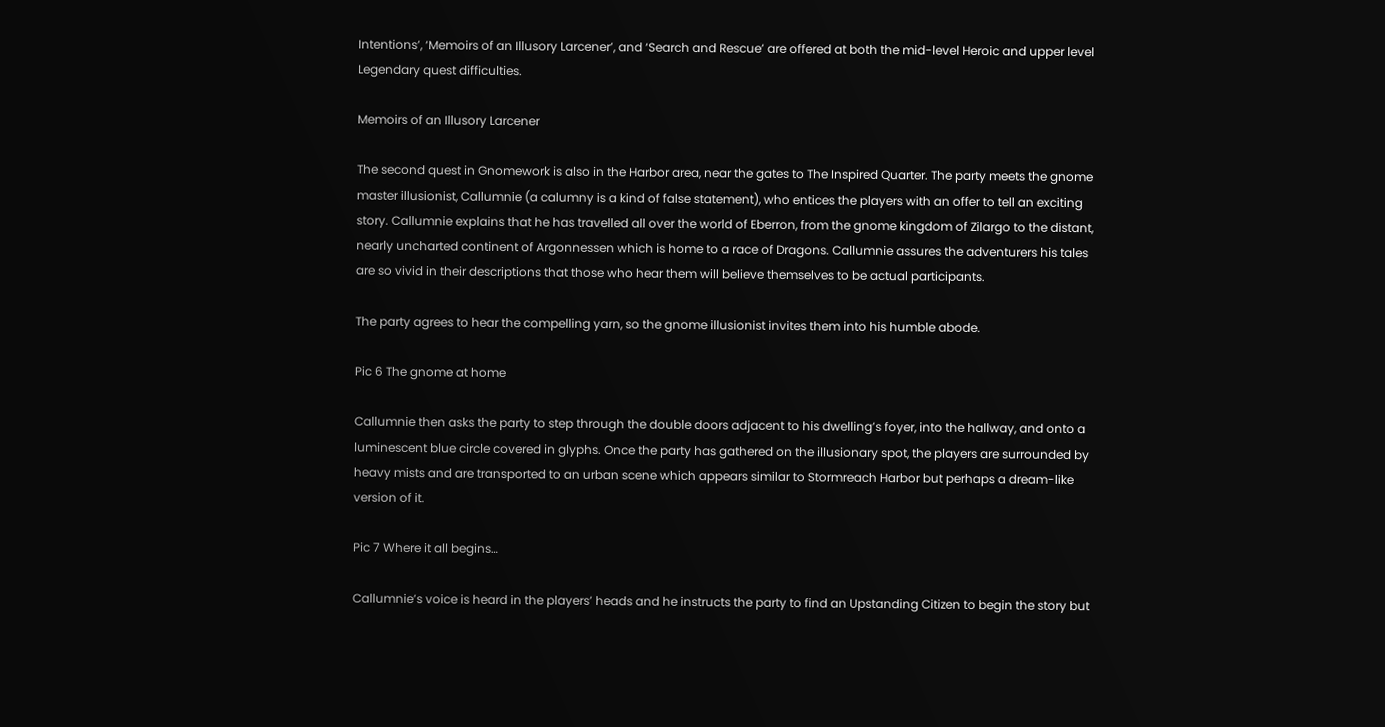Intentions’, ‘Memoirs of an Illusory Larcener’, and ‘Search and Rescue’ are offered at both the mid-level Heroic and upper level Legendary quest difficulties.

Memoirs of an Illusory Larcener

The second quest in Gnomework is also in the Harbor area, near the gates to The Inspired Quarter. The party meets the gnome master illusionist, Callumnie (a calumny is a kind of false statement), who entices the players with an offer to tell an exciting story. Callumnie explains that he has travelled all over the world of Eberron, from the gnome kingdom of Zilargo to the distant, nearly uncharted continent of Argonnessen which is home to a race of Dragons. Callumnie assures the adventurers his tales are so vivid in their descriptions that those who hear them will believe themselves to be actual participants.

The party agrees to hear the compelling yarn, so the gnome illusionist invites them into his humble abode.

Pic 6 The gnome at home

Callumnie then asks the party to step through the double doors adjacent to his dwelling’s foyer, into the hallway, and onto a luminescent blue circle covered in glyphs. Once the party has gathered on the illusionary spot, the players are surrounded by heavy mists and are transported to an urban scene which appears similar to Stormreach Harbor but perhaps a dream-like version of it.

Pic 7 Where it all begins…

Callumnie’s voice is heard in the players’ heads and he instructs the party to find an Upstanding Citizen to begin the story but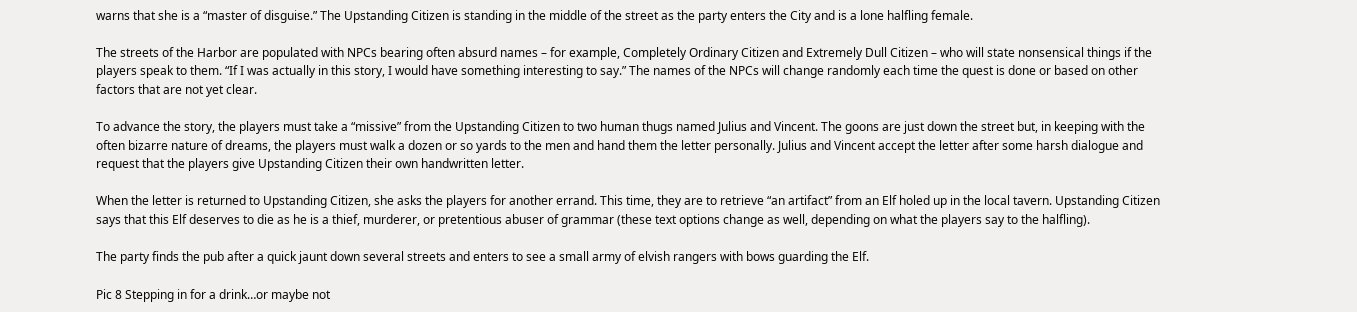warns that she is a “master of disguise.” The Upstanding Citizen is standing in the middle of the street as the party enters the City and is a lone halfling female.

The streets of the Harbor are populated with NPCs bearing often absurd names – for example, Completely Ordinary Citizen and Extremely Dull Citizen – who will state nonsensical things if the players speak to them. “If I was actually in this story, I would have something interesting to say.” The names of the NPCs will change randomly each time the quest is done or based on other factors that are not yet clear.

To advance the story, the players must take a “missive” from the Upstanding Citizen to two human thugs named Julius and Vincent. The goons are just down the street but, in keeping with the often bizarre nature of dreams, the players must walk a dozen or so yards to the men and hand them the letter personally. Julius and Vincent accept the letter after some harsh dialogue and request that the players give Upstanding Citizen their own handwritten letter.

When the letter is returned to Upstanding Citizen, she asks the players for another errand. This time, they are to retrieve “an artifact” from an Elf holed up in the local tavern. Upstanding Citizen says that this Elf deserves to die as he is a thief, murderer, or pretentious abuser of grammar (these text options change as well, depending on what the players say to the halfling).

The party finds the pub after a quick jaunt down several streets and enters to see a small army of elvish rangers with bows guarding the Elf.

Pic 8 Stepping in for a drink…or maybe not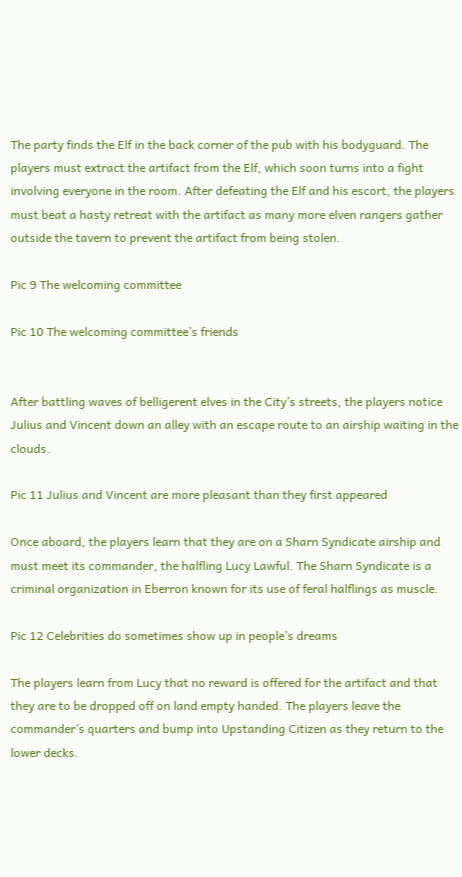The party finds the Elf in the back corner of the pub with his bodyguard. The players must extract the artifact from the Elf, which soon turns into a fight involving everyone in the room. After defeating the Elf and his escort, the players must beat a hasty retreat with the artifact as many more elven rangers gather outside the tavern to prevent the artifact from being stolen.

Pic 9 The welcoming committee

Pic 10 The welcoming committee’s friends


After battling waves of belligerent elves in the City’s streets, the players notice Julius and Vincent down an alley with an escape route to an airship waiting in the clouds.

Pic 11 Julius and Vincent are more pleasant than they first appeared

Once aboard, the players learn that they are on a Sharn Syndicate airship and must meet its commander, the halfling Lucy Lawful. The Sharn Syndicate is a criminal organization in Eberron known for its use of feral halflings as muscle.

Pic 12 Celebrities do sometimes show up in people’s dreams

The players learn from Lucy that no reward is offered for the artifact and that they are to be dropped off on land empty handed. The players leave the commander’s quarters and bump into Upstanding Citizen as they return to the lower decks.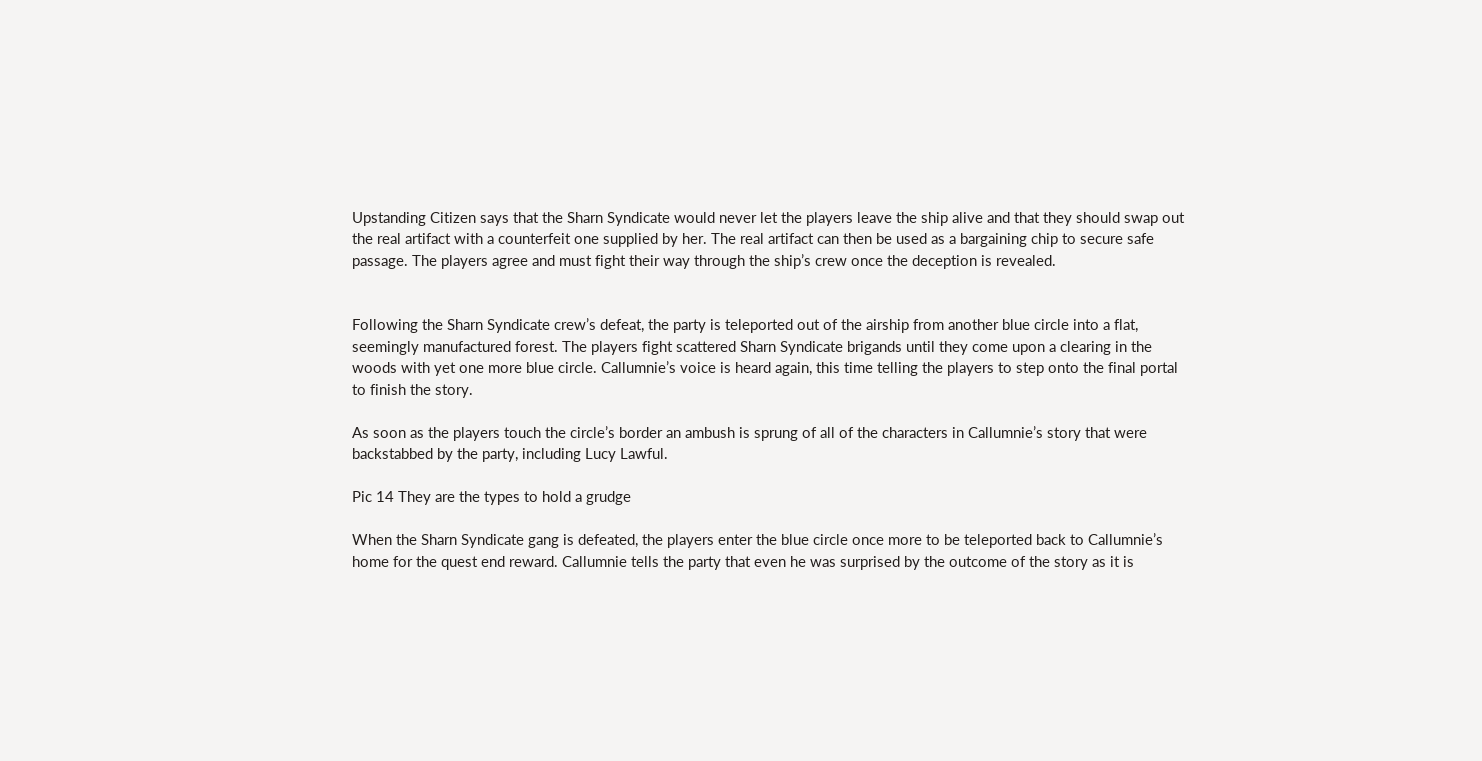Upstanding Citizen says that the Sharn Syndicate would never let the players leave the ship alive and that they should swap out the real artifact with a counterfeit one supplied by her. The real artifact can then be used as a bargaining chip to secure safe passage. The players agree and must fight their way through the ship’s crew once the deception is revealed.


Following the Sharn Syndicate crew’s defeat, the party is teleported out of the airship from another blue circle into a flat, seemingly manufactured forest. The players fight scattered Sharn Syndicate brigands until they come upon a clearing in the woods with yet one more blue circle. Callumnie’s voice is heard again, this time telling the players to step onto the final portal to finish the story.

As soon as the players touch the circle’s border an ambush is sprung of all of the characters in Callumnie’s story that were backstabbed by the party, including Lucy Lawful.

Pic 14 They are the types to hold a grudge

When the Sharn Syndicate gang is defeated, the players enter the blue circle once more to be teleported back to Callumnie’s home for the quest end reward. Callumnie tells the party that even he was surprised by the outcome of the story as it is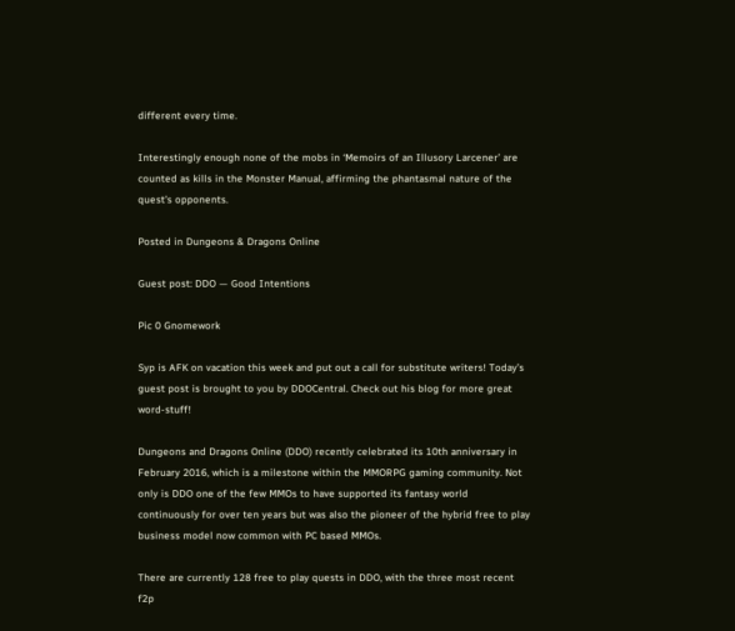different every time.

Interestingly enough none of the mobs in ‘Memoirs of an Illusory Larcener’ are counted as kills in the Monster Manual, affirming the phantasmal nature of the quest’s opponents.

Posted in Dungeons & Dragons Online

Guest post: DDO — Good Intentions

Pic 0 Gnomework

Syp is AFK on vacation this week and put out a call for substitute writers! Today’s guest post is brought to you by DDOCentral. Check out his blog for more great word-stuff!

Dungeons and Dragons Online (DDO) recently celebrated its 10th anniversary in February 2016, which is a milestone within the MMORPG gaming community. Not only is DDO one of the few MMOs to have supported its fantasy world continuously for over ten years but was also the pioneer of the hybrid free to play business model now common with PC based MMOs.

There are currently 128 free to play quests in DDO, with the three most recent f2p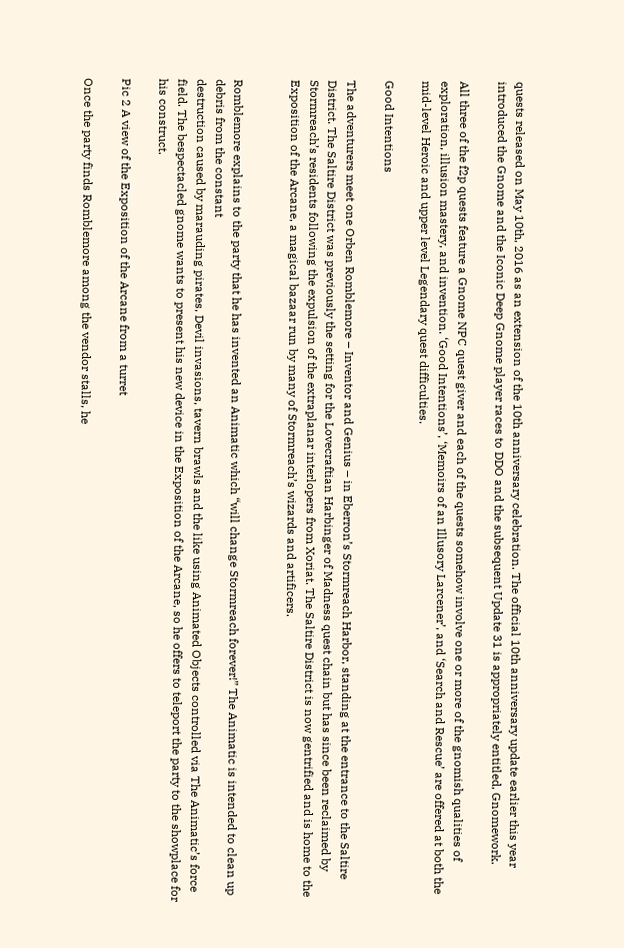quests released on May 10th, 2016 as an extension of the 10th anniversary celebration. The official 10th anniversary update earlier this year introduced the Gnome and the Iconic Deep Gnome player races to DDO and the subsequent Update 31 is appropriately entitled, Gnomework.

All three of the f2p quests feature a Gnome NPC quest giver and each of the quests somehow involve one or more of the gnomish qualities of exploration, illusion mastery, and invention. ‘Good Intentions’, ‘Memoirs of an Illusory Larcener’, and ‘Search and Rescue’ are offered at both the mid-level Heroic and upper level Legendary quest difficulties.

Good Intentions

The adventurers meet one Orben Romblemore – Inventor and Genius – in Eberron’s Stormreach Harbor, standing at the entrance to the Saltire District. The Saltire District was previously the setting for the Lovecraftian Harbinger of Madness quest chain but has since been reclaimed by Stormreach’s residents following the expulsion of the extraplanar interlopers from Xoriat. The Saltire District is now gentrified and is home to the Exposition of the Arcane, a magical bazaar run by many of Stormreach’s wizards and artificers.


Romblemore explains to the party that he has invented an Animatic which “will change Stormreach forever!” The Animatic is intended to clean up debris from the constant
destruction caused by marauding pirates, Devil invasions, tavern brawls and the like using Animated Objects controlled via The Animatic’s force field. The bespectacled gnome wants to present his new device in the Exposition of the Arcane, so he offers to teleport the party to the showplace for his construct.

Pic 2 A view of the Exposition of the Arcane from a turret

Once the party finds Romblemore among the vendor stalls, he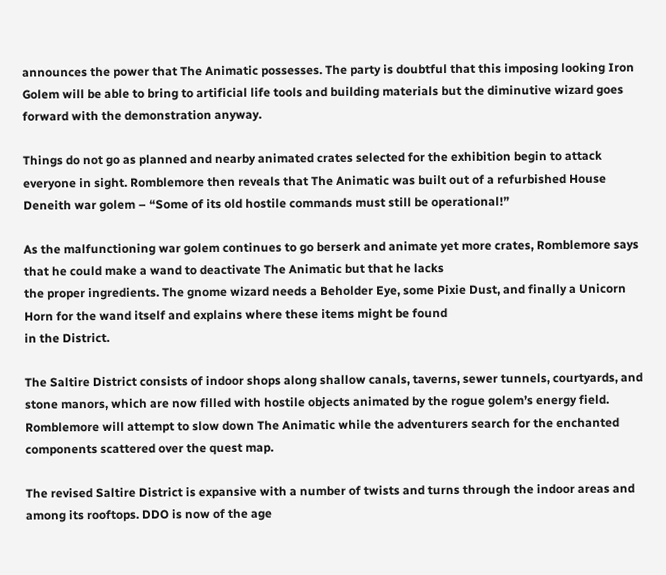announces the power that The Animatic possesses. The party is doubtful that this imposing looking Iron Golem will be able to bring to artificial life tools and building materials but the diminutive wizard goes forward with the demonstration anyway.

Things do not go as planned and nearby animated crates selected for the exhibition begin to attack everyone in sight. Romblemore then reveals that The Animatic was built out of a refurbished House Deneith war golem – “Some of its old hostile commands must still be operational!”

As the malfunctioning war golem continues to go berserk and animate yet more crates, Romblemore says that he could make a wand to deactivate The Animatic but that he lacks
the proper ingredients. The gnome wizard needs a Beholder Eye, some Pixie Dust, and finally a Unicorn Horn for the wand itself and explains where these items might be found
in the District.

The Saltire District consists of indoor shops along shallow canals, taverns, sewer tunnels, courtyards, and stone manors, which are now filled with hostile objects animated by the rogue golem’s energy field. Romblemore will attempt to slow down The Animatic while the adventurers search for the enchanted components scattered over the quest map.

The revised Saltire District is expansive with a number of twists and turns through the indoor areas and among its rooftops. DDO is now of the age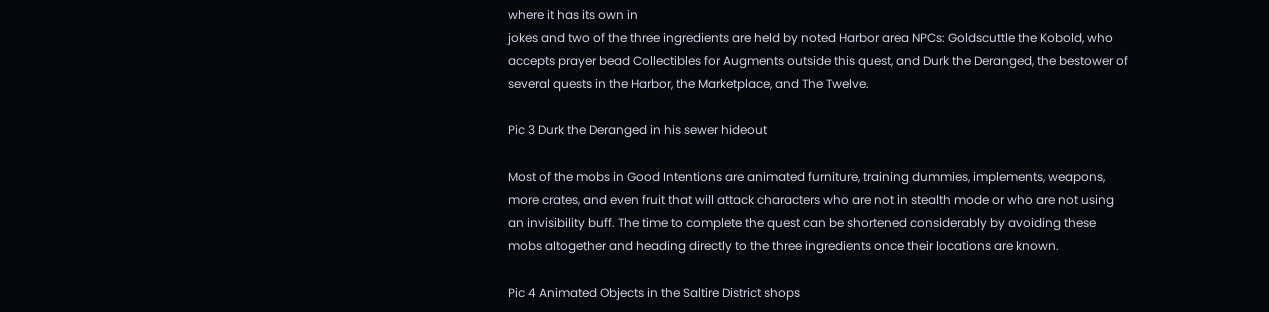where it has its own in
jokes and two of the three ingredients are held by noted Harbor area NPCs: Goldscuttle the Kobold, who accepts prayer bead Collectibles for Augments outside this quest, and Durk the Deranged, the bestower of several quests in the Harbor, the Marketplace, and The Twelve.

Pic 3 Durk the Deranged in his sewer hideout

Most of the mobs in Good Intentions are animated furniture, training dummies, implements, weapons, more crates, and even fruit that will attack characters who are not in stealth mode or who are not using an invisibility buff. The time to complete the quest can be shortened considerably by avoiding these mobs altogether and heading directly to the three ingredients once their locations are known.

Pic 4 Animated Objects in the Saltire District shops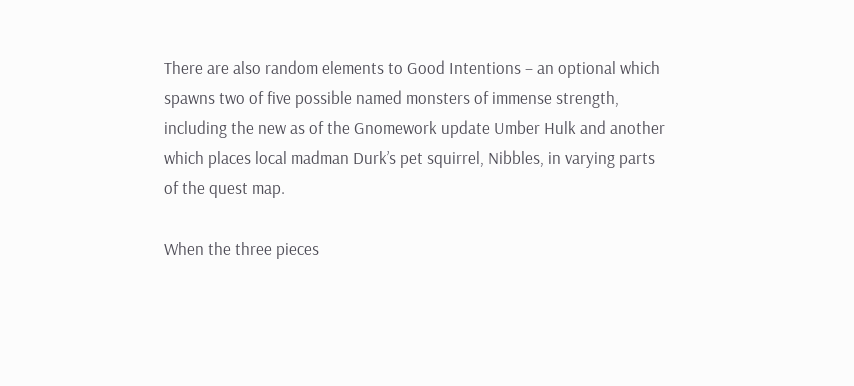There are also random elements to Good Intentions – an optional which spawns two of five possible named monsters of immense strength, including the new as of the Gnomework update Umber Hulk and another which places local madman Durk’s pet squirrel, Nibbles, in varying parts of the quest map.

When the three pieces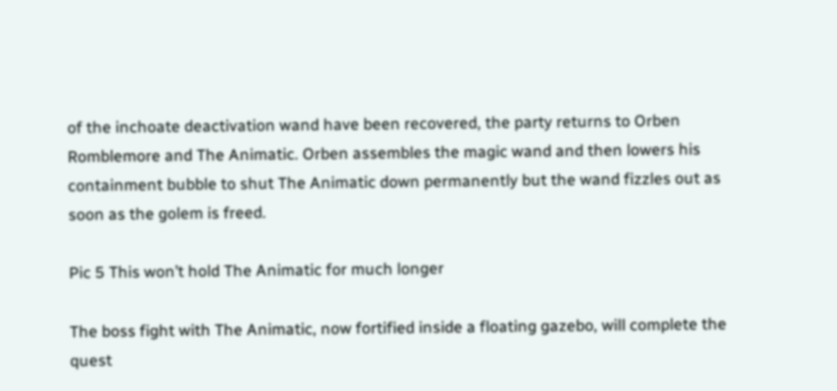of the inchoate deactivation wand have been recovered, the party returns to Orben Romblemore and The Animatic. Orben assembles the magic wand and then lowers his containment bubble to shut The Animatic down permanently but the wand fizzles out as soon as the golem is freed.

Pic 5 This won’t hold The Animatic for much longer

The boss fight with The Animatic, now fortified inside a floating gazebo, will complete the quest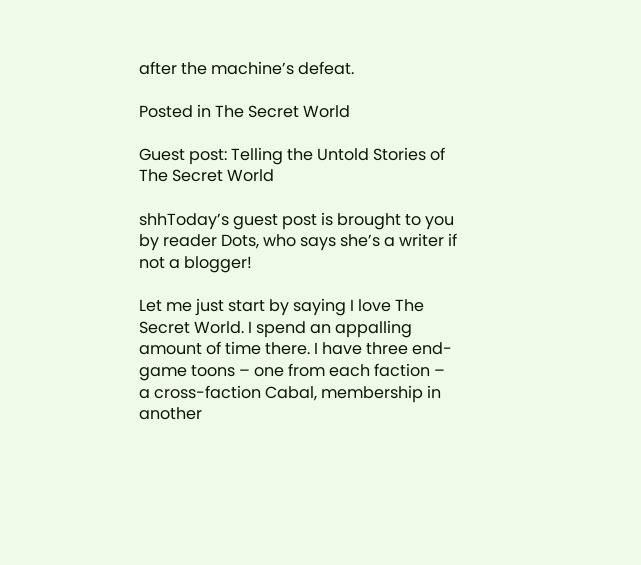after the machine’s defeat.

Posted in The Secret World

Guest post: Telling the Untold Stories of The Secret World

shhToday’s guest post is brought to you by reader Dots, who says she’s a writer if not a blogger!

Let me just start by saying I love The Secret World. I spend an appalling amount of time there. I have three end-game toons – one from each faction – a cross-faction Cabal, membership in another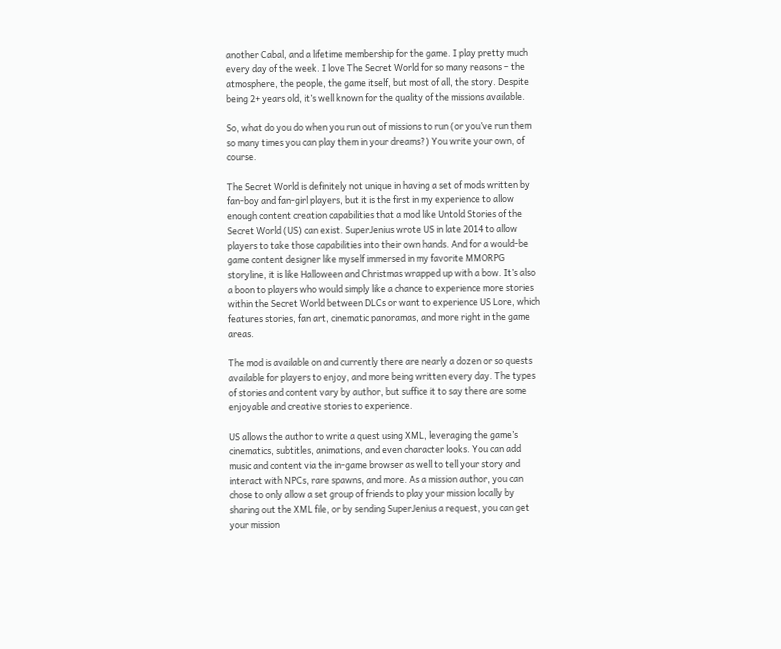another Cabal, and a lifetime membership for the game. I play pretty much every day of the week. I love The Secret World for so many reasons – the atmosphere, the people, the game itself, but most of all, the story. Despite being 2+ years old, it’s well known for the quality of the missions available.

So, what do you do when you run out of missions to run (or you’ve run them so many times you can play them in your dreams?) You write your own, of course.

The Secret World is definitely not unique in having a set of mods written by fan-boy and fan-girl players, but it is the first in my experience to allow enough content creation capabilities that a mod like Untold Stories of the Secret World (US) can exist. SuperJenius wrote US in late 2014 to allow players to take those capabilities into their own hands. And for a would-be game content designer like myself immersed in my favorite MMORPG storyline, it is like Halloween and Christmas wrapped up with a bow. It’s also a boon to players who would simply like a chance to experience more stories within the Secret World between DLCs or want to experience US Lore, which features stories, fan art, cinematic panoramas, and more right in the game areas.

The mod is available on and currently there are nearly a dozen or so quests available for players to enjoy, and more being written every day. The types of stories and content vary by author, but suffice it to say there are some enjoyable and creative stories to experience.

US allows the author to write a quest using XML, leveraging the game’s cinematics, subtitles, animations, and even character looks. You can add music and content via the in-game browser as well to tell your story and interact with NPCs, rare spawns, and more. As a mission author, you can chose to only allow a set group of friends to play your mission locally by sharing out the XML file, or by sending SuperJenius a request, you can get your mission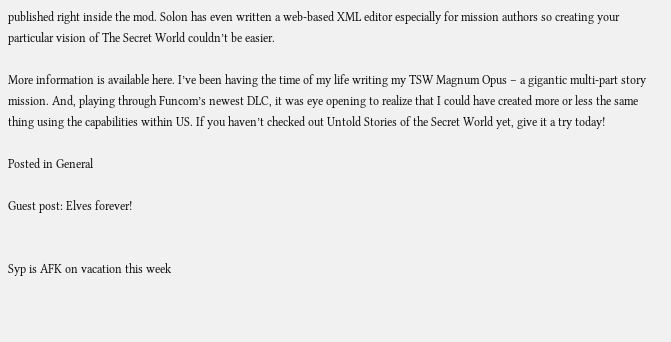published right inside the mod. Solon has even written a web-based XML editor especially for mission authors so creating your particular vision of The Secret World couldn’t be easier.

More information is available here. I’ve been having the time of my life writing my TSW Magnum Opus – a gigantic multi-part story mission. And, playing through Funcom’s newest DLC, it was eye opening to realize that I could have created more or less the same thing using the capabilities within US. If you haven’t checked out Untold Stories of the Secret World yet, give it a try today!

Posted in General

Guest post: Elves forever!


Syp is AFK on vacation this week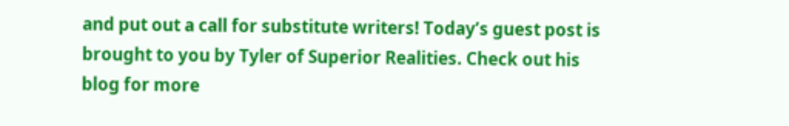and put out a call for substitute writers! Today’s guest post is brought to you by Tyler of Superior Realities. Check out his blog for more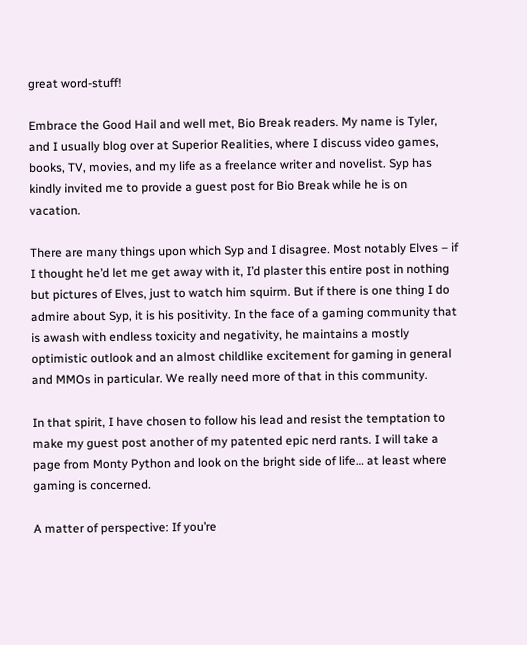great word-stuff!

Embrace the Good Hail and well met, Bio Break readers. My name is Tyler, and I usually blog over at Superior Realities, where I discuss video games, books, TV, movies, and my life as a freelance writer and novelist. Syp has kindly invited me to provide a guest post for Bio Break while he is on vacation.

There are many things upon which Syp and I disagree. Most notably Elves – if I thought he’d let me get away with it, I’d plaster this entire post in nothing but pictures of Elves, just to watch him squirm. But if there is one thing I do admire about Syp, it is his positivity. In the face of a gaming community that is awash with endless toxicity and negativity, he maintains a mostly optimistic outlook and an almost childlike excitement for gaming in general and MMOs in particular. We really need more of that in this community.

In that spirit, I have chosen to follow his lead and resist the temptation to make my guest post another of my patented epic nerd rants. I will take a page from Monty Python and look on the bright side of life… at least where gaming is concerned.

A matter of perspective: If you’re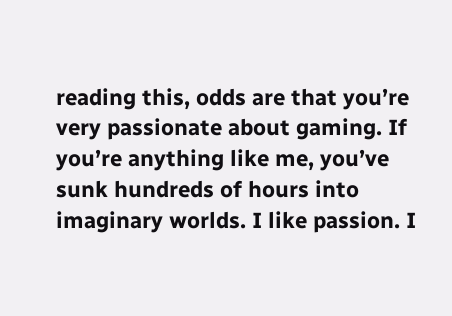reading this, odds are that you’re very passionate about gaming. If you’re anything like me, you’ve sunk hundreds of hours into imaginary worlds. I like passion. I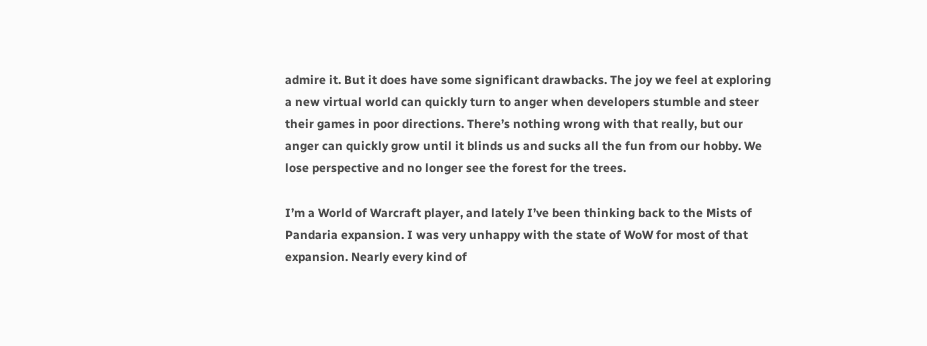admire it. But it does have some significant drawbacks. The joy we feel at exploring a new virtual world can quickly turn to anger when developers stumble and steer their games in poor directions. There’s nothing wrong with that really, but our anger can quickly grow until it blinds us and sucks all the fun from our hobby. We lose perspective and no longer see the forest for the trees.

I’m a World of Warcraft player, and lately I’ve been thinking back to the Mists of Pandaria expansion. I was very unhappy with the state of WoW for most of that expansion. Nearly every kind of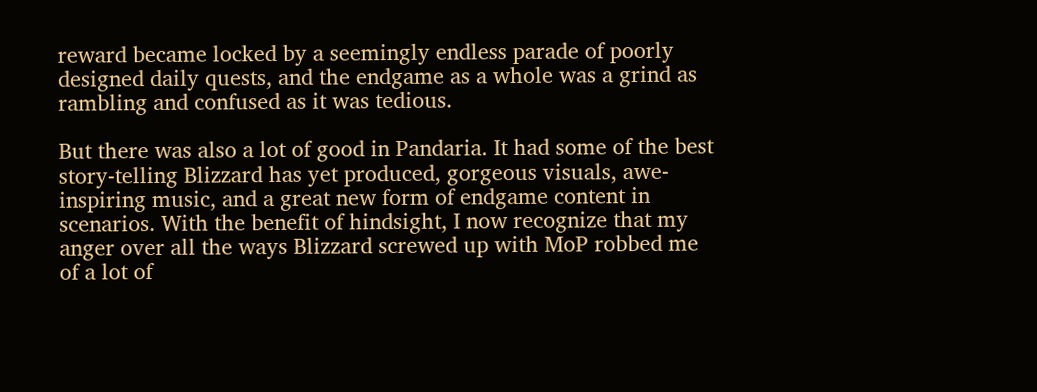reward became locked by a seemingly endless parade of poorly designed daily quests, and the endgame as a whole was a grind as rambling and confused as it was tedious.

But there was also a lot of good in Pandaria. It had some of the best story-telling Blizzard has yet produced, gorgeous visuals, awe-inspiring music, and a great new form of endgame content in scenarios. With the benefit of hindsight, I now recognize that my anger over all the ways Blizzard screwed up with MoP robbed me of a lot of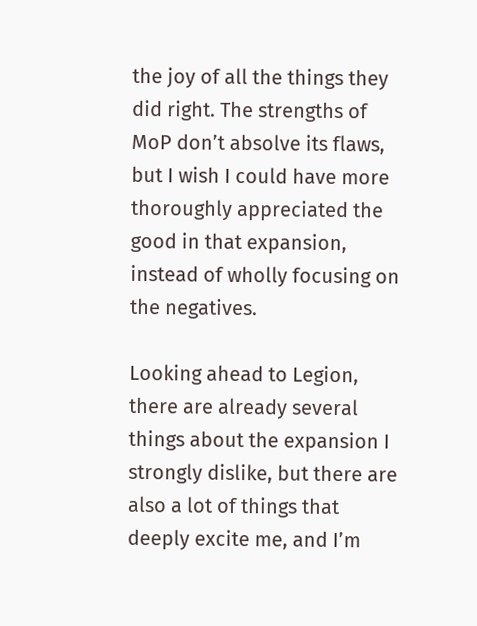the joy of all the things they did right. The strengths of MoP don’t absolve its flaws, but I wish I could have more thoroughly appreciated the good in that expansion, instead of wholly focusing on the negatives.

Looking ahead to Legion, there are already several things about the expansion I strongly dislike, but there are also a lot of things that deeply excite me, and I’m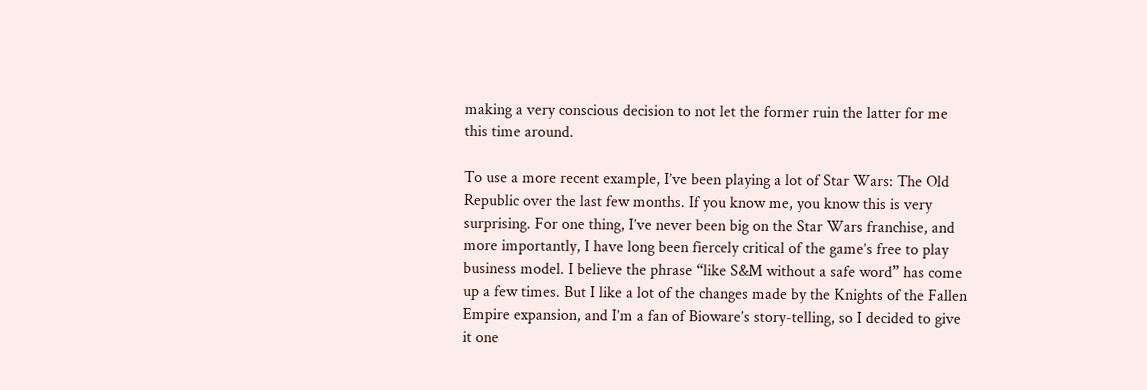making a very conscious decision to not let the former ruin the latter for me this time around.

To use a more recent example, I’ve been playing a lot of Star Wars: The Old Republic over the last few months. If you know me, you know this is very surprising. For one thing, I’ve never been big on the Star Wars franchise, and more importantly, I have long been fiercely critical of the game’s free to play business model. I believe the phrase “like S&M without a safe word” has come up a few times. But I like a lot of the changes made by the Knights of the Fallen Empire expansion, and I’m a fan of Bioware’s story-telling, so I decided to give it one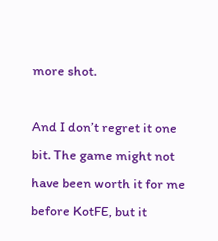more shot.

And I don’t regret it one bit. The game might not have been worth it for me before KotFE, but it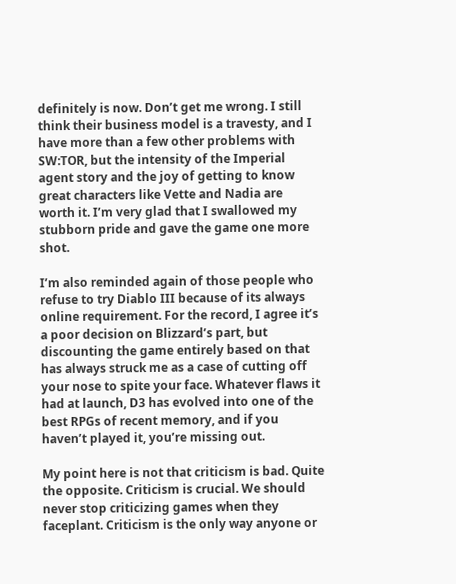definitely is now. Don’t get me wrong. I still think their business model is a travesty, and I have more than a few other problems with SW:TOR, but the intensity of the Imperial agent story and the joy of getting to know great characters like Vette and Nadia are worth it. I’m very glad that I swallowed my stubborn pride and gave the game one more shot.

I’m also reminded again of those people who refuse to try Diablo III because of its always online requirement. For the record, I agree it’s a poor decision on Blizzard’s part, but discounting the game entirely based on that has always struck me as a case of cutting off your nose to spite your face. Whatever flaws it had at launch, D3 has evolved into one of the best RPGs of recent memory, and if you haven’t played it, you’re missing out.

My point here is not that criticism is bad. Quite the opposite. Criticism is crucial. We should never stop criticizing games when they faceplant. Criticism is the only way anyone or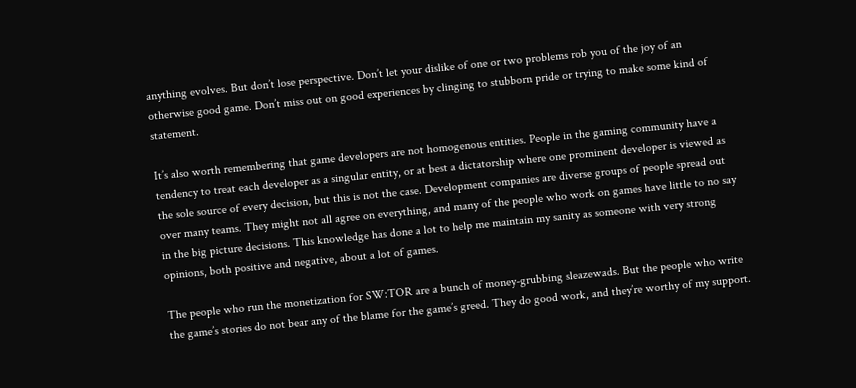anything evolves. But don’t lose perspective. Don’t let your dislike of one or two problems rob you of the joy of an otherwise good game. Don’t miss out on good experiences by clinging to stubborn pride or trying to make some kind of statement.

It’s also worth remembering that game developers are not homogenous entities. People in the gaming community have a tendency to treat each developer as a singular entity, or at best a dictatorship where one prominent developer is viewed as the sole source of every decision, but this is not the case. Development companies are diverse groups of people spread out over many teams. They might not all agree on everything, and many of the people who work on games have little to no say in the big picture decisions. This knowledge has done a lot to help me maintain my sanity as someone with very strong opinions, both positive and negative, about a lot of games.

The people who run the monetization for SW:TOR are a bunch of money-grubbing sleazewads. But the people who write the game’s stories do not bear any of the blame for the game’s greed. They do good work, and they’re worthy of my support.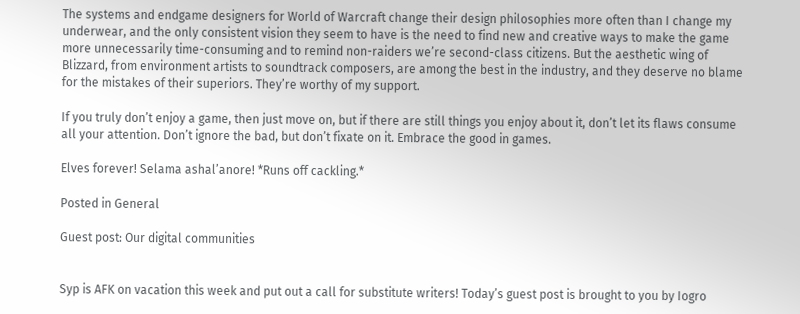The systems and endgame designers for World of Warcraft change their design philosophies more often than I change my underwear, and the only consistent vision they seem to have is the need to find new and creative ways to make the game more unnecessarily time-consuming and to remind non-raiders we’re second-class citizens. But the aesthetic wing of Blizzard, from environment artists to soundtrack composers, are among the best in the industry, and they deserve no blame for the mistakes of their superiors. They’re worthy of my support.

If you truly don’t enjoy a game, then just move on, but if there are still things you enjoy about it, don’t let its flaws consume all your attention. Don’t ignore the bad, but don’t fixate on it. Embrace the good in games.

Elves forever! Selama ashal’anore! *Runs off cackling.*

Posted in General

Guest post: Our digital communities


Syp is AFK on vacation this week and put out a call for substitute writers! Today’s guest post is brought to you by Iogro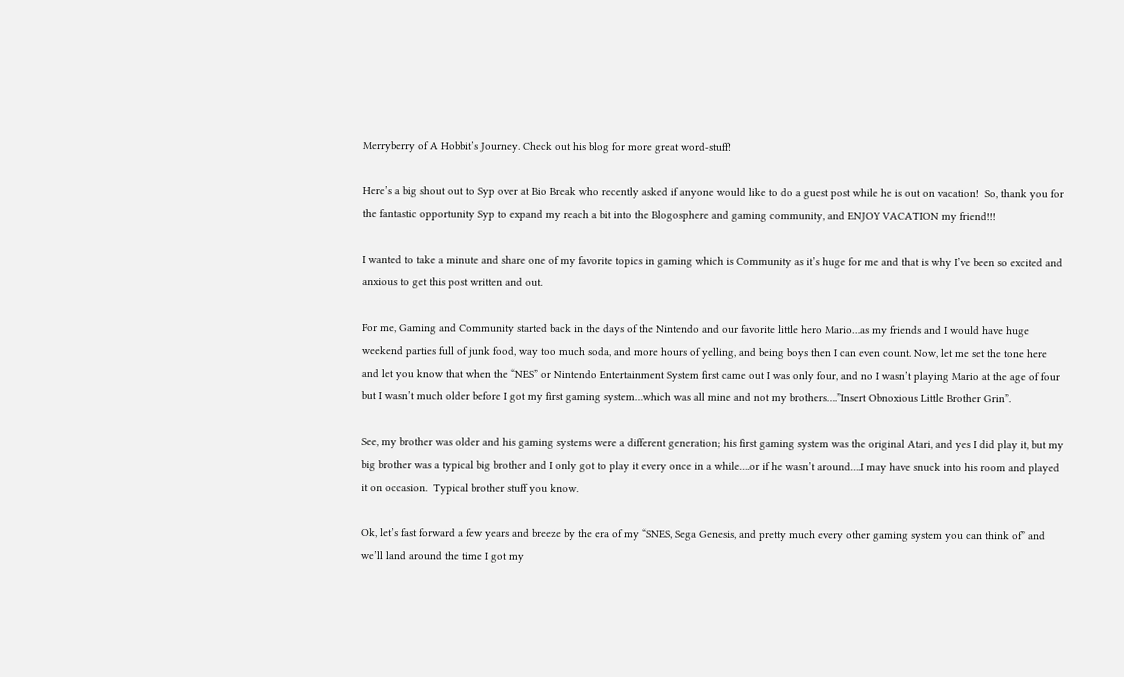Merryberry of A Hobbit’s Journey. Check out his blog for more great word-stuff!

Here’s a big shout out to Syp over at Bio Break who recently asked if anyone would like to do a guest post while he is out on vacation!  So, thank you for the fantastic opportunity Syp to expand my reach a bit into the Blogosphere and gaming community, and ENJOY VACATION my friend!!!

I wanted to take a minute and share one of my favorite topics in gaming which is Community as it’s huge for me and that is why I’ve been so excited and anxious to get this post written and out.

For me, Gaming and Community started back in the days of the Nintendo and our favorite little hero Mario…as my friends and I would have huge weekend parties full of junk food, way too much soda, and more hours of yelling, and being boys then I can even count. Now, let me set the tone here and let you know that when the “NES” or Nintendo Entertainment System first came out I was only four, and no I wasn’t playing Mario at the age of four but I wasn’t much older before I got my first gaming system…which was all mine and not my brothers….”Insert Obnoxious Little Brother Grin”.

See, my brother was older and his gaming systems were a different generation; his first gaming system was the original Atari, and yes I did play it, but my big brother was a typical big brother and I only got to play it every once in a while….or if he wasn’t around….I may have snuck into his room and played it on occasion.  Typical brother stuff you know.

Ok, let’s fast forward a few years and breeze by the era of my “SNES, Sega Genesis, and pretty much every other gaming system you can think of” and we’ll land around the time I got my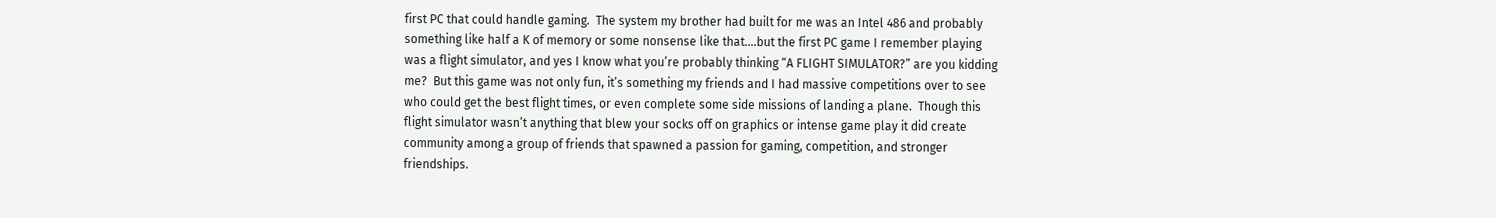first PC that could handle gaming.  The system my brother had built for me was an Intel 486 and probably something like half a K of memory or some nonsense like that….but the first PC game I remember playing was a flight simulator, and yes I know what you’re probably thinking “A FLIGHT SIMULATOR?” are you kidding me?  But this game was not only fun, it’s something my friends and I had massive competitions over to see who could get the best flight times, or even complete some side missions of landing a plane.  Though this flight simulator wasn’t anything that blew your socks off on graphics or intense game play it did create community among a group of friends that spawned a passion for gaming, competition, and stronger friendships.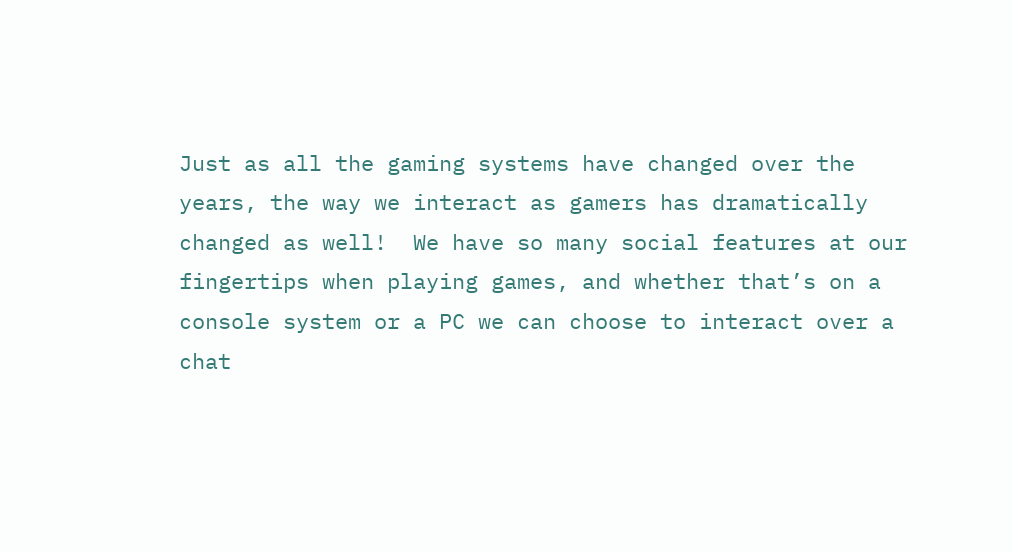Just as all the gaming systems have changed over the years, the way we interact as gamers has dramatically changed as well!  We have so many social features at our fingertips when playing games, and whether that’s on a console system or a PC we can choose to interact over a chat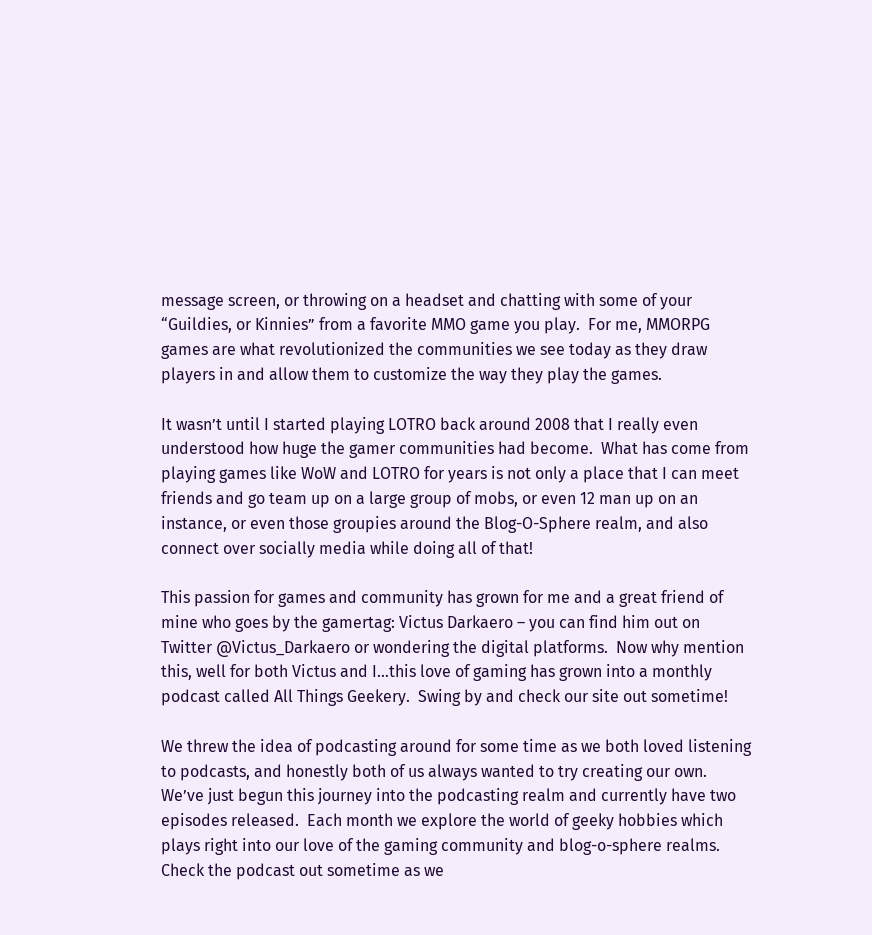message screen, or throwing on a headset and chatting with some of your “Guildies, or Kinnies” from a favorite MMO game you play.  For me, MMORPG games are what revolutionized the communities we see today as they draw players in and allow them to customize the way they play the games.

It wasn’t until I started playing LOTRO back around 2008 that I really even understood how huge the gamer communities had become.  What has come from playing games like WoW and LOTRO for years is not only a place that I can meet friends and go team up on a large group of mobs, or even 12 man up on an instance, or even those groupies around the Blog-O-Sphere realm, and also connect over socially media while doing all of that!

This passion for games and community has grown for me and a great friend of mine who goes by the gamertag: Victus Darkaero – you can find him out on Twitter @Victus_Darkaero or wondering the digital platforms.  Now why mention this, well for both Victus and I…this love of gaming has grown into a monthly podcast called All Things Geekery.  Swing by and check our site out sometime!

We threw the idea of podcasting around for some time as we both loved listening to podcasts, and honestly both of us always wanted to try creating our own.  We’ve just begun this journey into the podcasting realm and currently have two episodes released.  Each month we explore the world of geeky hobbies which plays right into our love of the gaming community and blog-o-sphere realms.  Check the podcast out sometime as we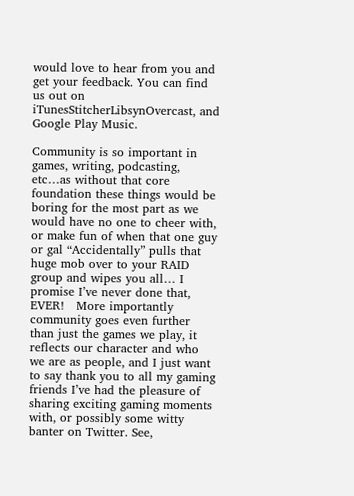would love to hear from you and get your feedback. You can find us out on iTunesStitcherLibsynOvercast, and Google Play Music.

Community is so important in games, writing, podcasting, etc…as without that core foundation these things would be boring for the most part as we would have no one to cheer with, or make fun of when that one guy or gal “Accidentally” pulls that huge mob over to your RAID group and wipes you all… I promise I’ve never done that, EVER!   More importantly community goes even further than just the games we play, it reflects our character and who we are as people, and I just want to say thank you to all my gaming friends I’ve had the pleasure of sharing exciting gaming moments with, or possibly some witty banter on Twitter. See,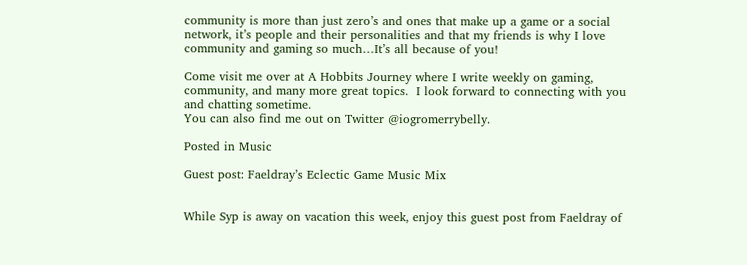community is more than just zero’s and ones that make up a game or a social network, it’s people and their personalities and that my friends is why I love community and gaming so much…It’s all because of you!

Come visit me over at A Hobbits Journey where I write weekly on gaming, community, and many more great topics.  I look forward to connecting with you and chatting sometime.
You can also find me out on Twitter @iogromerrybelly.

Posted in Music

Guest post: Faeldray’s Eclectic Game Music Mix


While Syp is away on vacation this week, enjoy this guest post from Faeldray of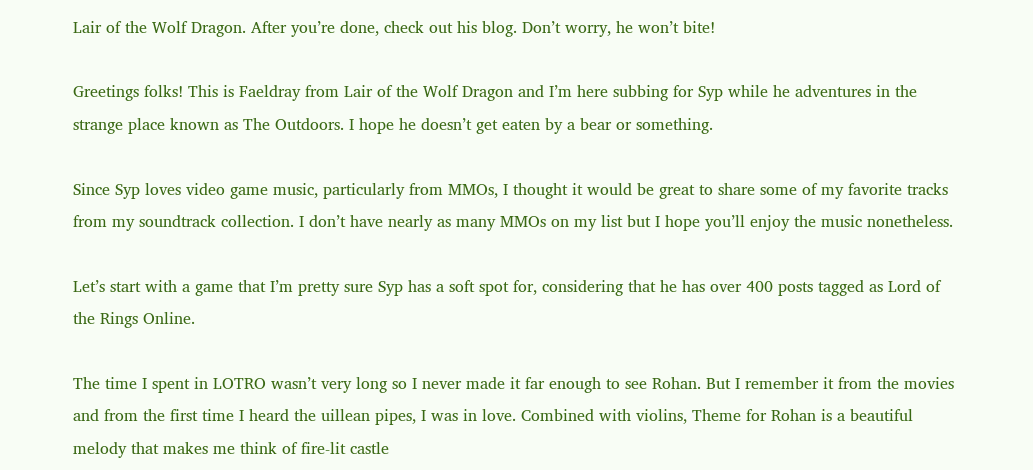Lair of the Wolf Dragon. After you’re done, check out his blog. Don’t worry, he won’t bite!

Greetings folks! This is Faeldray from Lair of the Wolf Dragon and I’m here subbing for Syp while he adventures in the strange place known as The Outdoors. I hope he doesn’t get eaten by a bear or something.

Since Syp loves video game music, particularly from MMOs, I thought it would be great to share some of my favorite tracks from my soundtrack collection. I don’t have nearly as many MMOs on my list but I hope you’ll enjoy the music nonetheless.

Let’s start with a game that I’m pretty sure Syp has a soft spot for, considering that he has over 400 posts tagged as Lord of the Rings Online.

The time I spent in LOTRO wasn’t very long so I never made it far enough to see Rohan. But I remember it from the movies and from the first time I heard the uillean pipes, I was in love. Combined with violins, Theme for Rohan is a beautiful melody that makes me think of fire-lit castle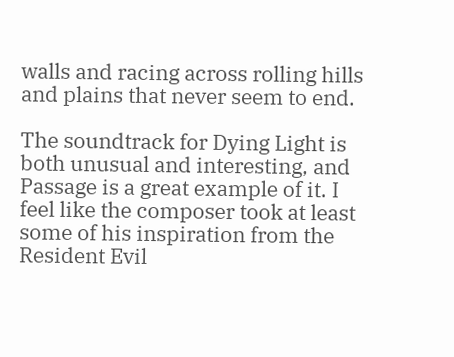walls and racing across rolling hills and plains that never seem to end.

The soundtrack for Dying Light is both unusual and interesting, and Passage is a great example of it. I feel like the composer took at least some of his inspiration from the Resident Evil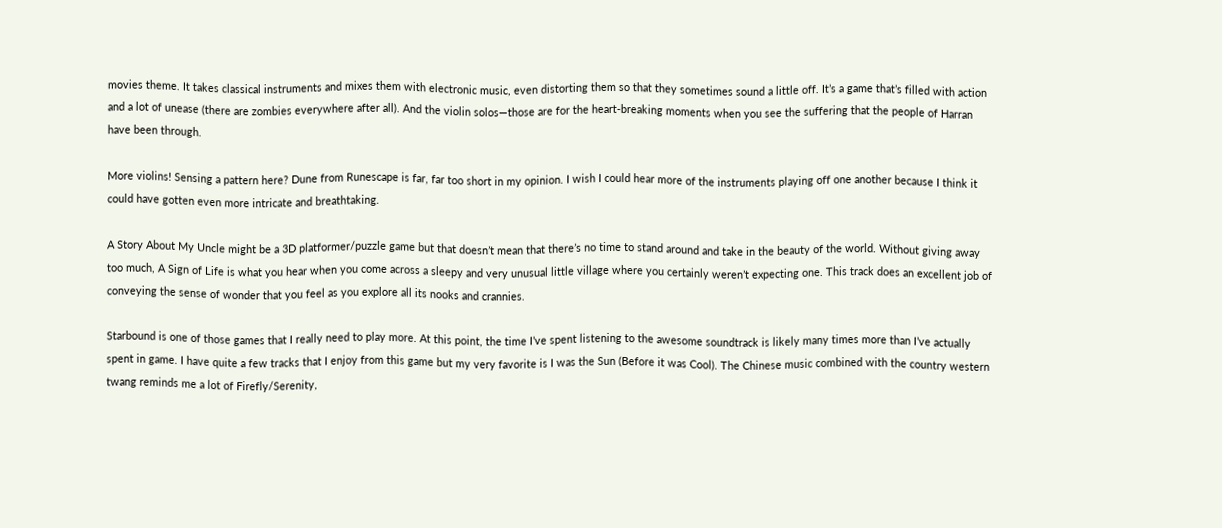movies theme. It takes classical instruments and mixes them with electronic music, even distorting them so that they sometimes sound a little off. It’s a game that’s filled with action and a lot of unease (there are zombies everywhere after all). And the violin solos—those are for the heart-breaking moments when you see the suffering that the people of Harran have been through.

More violins! Sensing a pattern here? Dune from Runescape is far, far too short in my opinion. I wish I could hear more of the instruments playing off one another because I think it could have gotten even more intricate and breathtaking.

A Story About My Uncle might be a 3D platformer/puzzle game but that doesn’t mean that there’s no time to stand around and take in the beauty of the world. Without giving away too much, A Sign of Life is what you hear when you come across a sleepy and very unusual little village where you certainly weren’t expecting one. This track does an excellent job of conveying the sense of wonder that you feel as you explore all its nooks and crannies.

Starbound is one of those games that I really need to play more. At this point, the time I’ve spent listening to the awesome soundtrack is likely many times more than I’ve actually spent in game. I have quite a few tracks that I enjoy from this game but my very favorite is I was the Sun (Before it was Cool). The Chinese music combined with the country western twang reminds me a lot of Firefly/Serenity,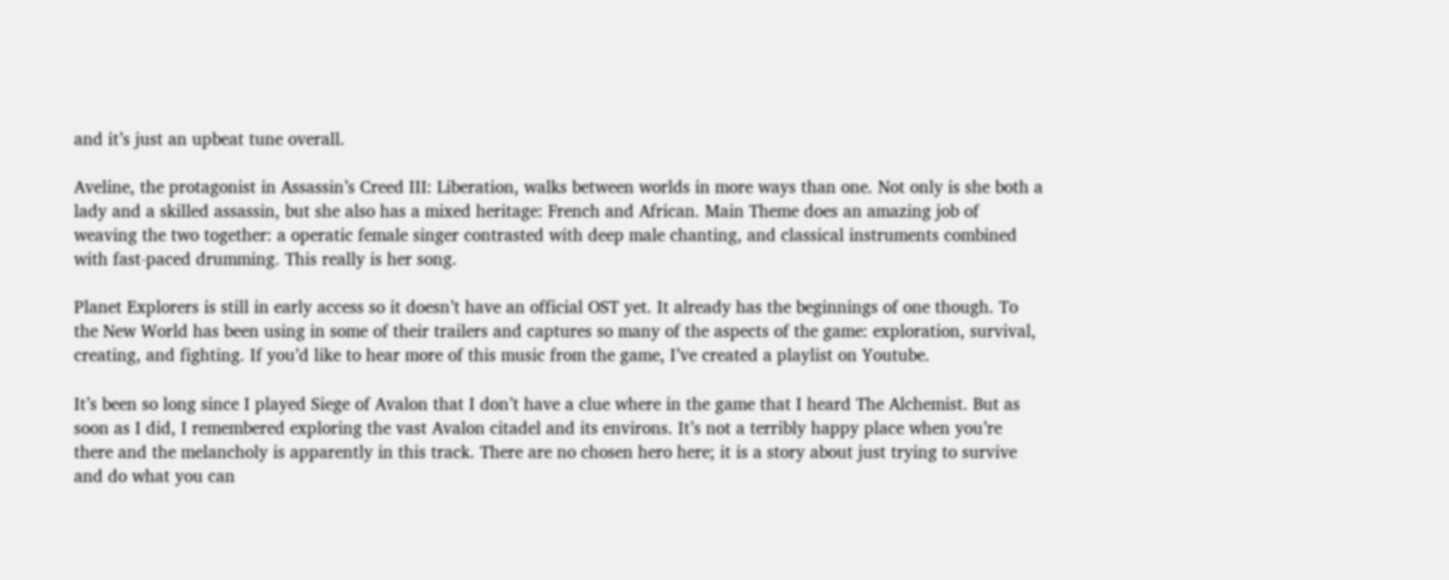and it’s just an upbeat tune overall.

Aveline, the protagonist in Assassin’s Creed III: Liberation, walks between worlds in more ways than one. Not only is she both a lady and a skilled assassin, but she also has a mixed heritage: French and African. Main Theme does an amazing job of weaving the two together: a operatic female singer contrasted with deep male chanting, and classical instruments combined with fast-paced drumming. This really is her song.

Planet Explorers is still in early access so it doesn’t have an official OST yet. It already has the beginnings of one though. To the New World has been using in some of their trailers and captures so many of the aspects of the game: exploration, survival, creating, and fighting. If you’d like to hear more of this music from the game, I’ve created a playlist on Youtube.

It’s been so long since I played Siege of Avalon that I don’t have a clue where in the game that I heard The Alchemist. But as soon as I did, I remembered exploring the vast Avalon citadel and its environs. It’s not a terribly happy place when you’re there and the melancholy is apparently in this track. There are no chosen hero here; it is a story about just trying to survive and do what you can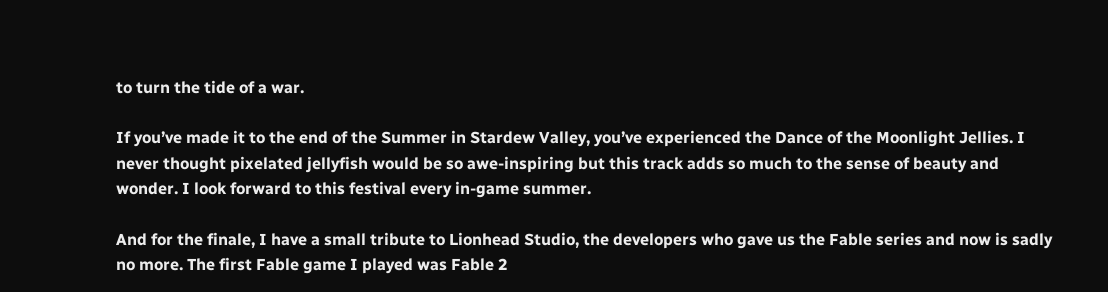to turn the tide of a war.

If you’ve made it to the end of the Summer in Stardew Valley, you’ve experienced the Dance of the Moonlight Jellies. I never thought pixelated jellyfish would be so awe-inspiring but this track adds so much to the sense of beauty and wonder. I look forward to this festival every in-game summer.

And for the finale, I have a small tribute to Lionhead Studio, the developers who gave us the Fable series and now is sadly no more. The first Fable game I played was Fable 2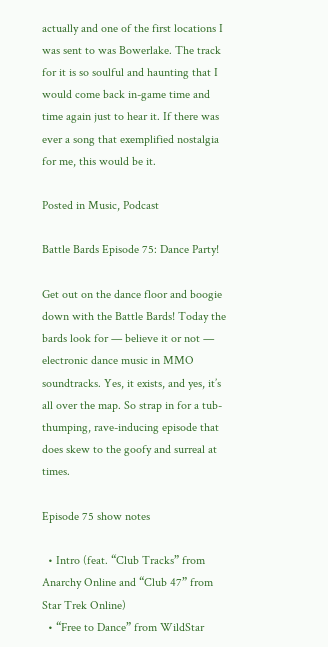actually and one of the first locations I was sent to was Bowerlake. The track for it is so soulful and haunting that I would come back in-game time and time again just to hear it. If there was ever a song that exemplified nostalgia for me, this would be it.

Posted in Music, Podcast

Battle Bards Episode 75: Dance Party!

Get out on the dance floor and boogie down with the Battle Bards! Today the bards look for — believe it or not — electronic dance music in MMO soundtracks. Yes, it exists, and yes, it’s all over the map. So strap in for a tub-thumping, rave-inducing episode that does skew to the goofy and surreal at times.

Episode 75 show notes

  • Intro (feat. “Club Tracks” from Anarchy Online and “Club 47” from Star Trek Online)
  • “Free to Dance” from WildStar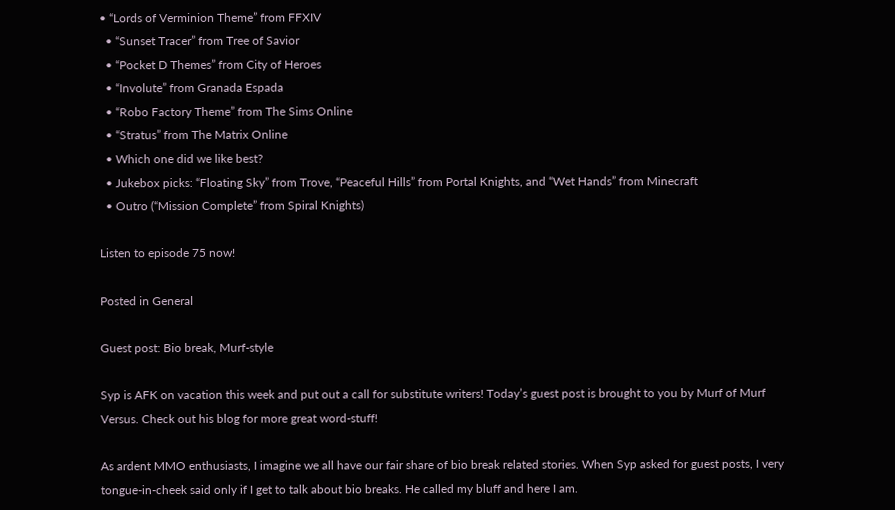• “Lords of Verminion Theme” from FFXIV
  • “Sunset Tracer” from Tree of Savior
  • “Pocket D Themes” from City of Heroes
  • “Involute” from Granada Espada
  • “Robo Factory Theme” from The Sims Online
  • “Stratus” from The Matrix Online
  • Which one did we like best?
  • Jukebox picks: “Floating Sky” from Trove, “Peaceful Hills” from Portal Knights, and “Wet Hands” from Minecraft
  • Outro (“Mission Complete” from Spiral Knights)

Listen to episode 75 now!

Posted in General

Guest post: Bio break, Murf-style

Syp is AFK on vacation this week and put out a call for substitute writers! Today’s guest post is brought to you by Murf of Murf Versus. Check out his blog for more great word-stuff!

As ardent MMO enthusiasts, I imagine we all have our fair share of bio break related stories. When Syp asked for guest posts, I very tongue-in-cheek said only if I get to talk about bio breaks. He called my bluff and here I am.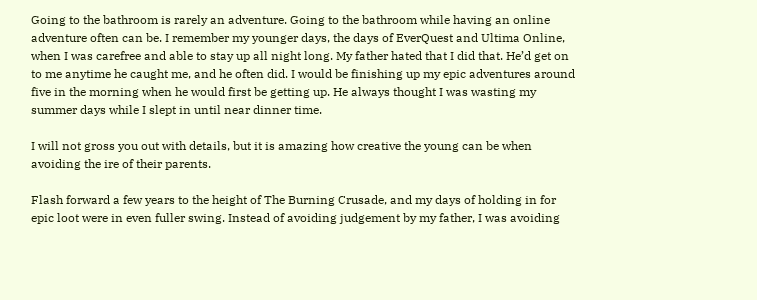Going to the bathroom is rarely an adventure. Going to the bathroom while having an online adventure often can be. I remember my younger days, the days of EverQuest and Ultima Online, when I was carefree and able to stay up all night long. My father hated that I did that. He’d get on to me anytime he caught me, and he often did. I would be finishing up my epic adventures around five in the morning when he would first be getting up. He always thought I was wasting my summer days while I slept in until near dinner time.

I will not gross you out with details, but it is amazing how creative the young can be when avoiding the ire of their parents.

Flash forward a few years to the height of The Burning Crusade, and my days of holding in for epic loot were in even fuller swing. Instead of avoiding judgement by my father, I was avoiding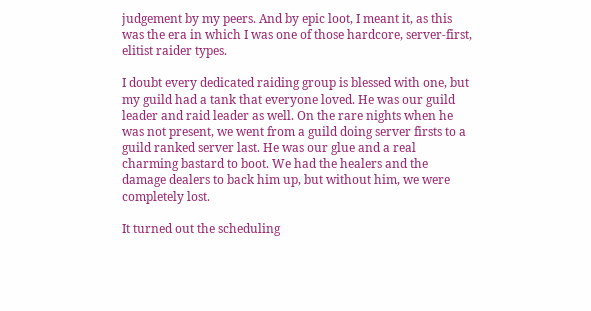judgement by my peers. And by epic loot, I meant it, as this was the era in which I was one of those hardcore, server-first, elitist raider types.

I doubt every dedicated raiding group is blessed with one, but my guild had a tank that everyone loved. He was our guild leader and raid leader as well. On the rare nights when he was not present, we went from a guild doing server firsts to a guild ranked server last. He was our glue and a real charming bastard to boot. We had the healers and the damage dealers to back him up, but without him, we were completely lost.

It turned out the scheduling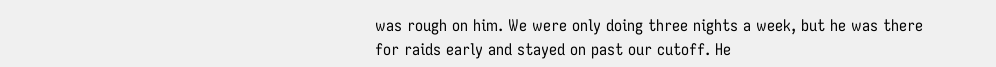was rough on him. We were only doing three nights a week, but he was there for raids early and stayed on past our cutoff. He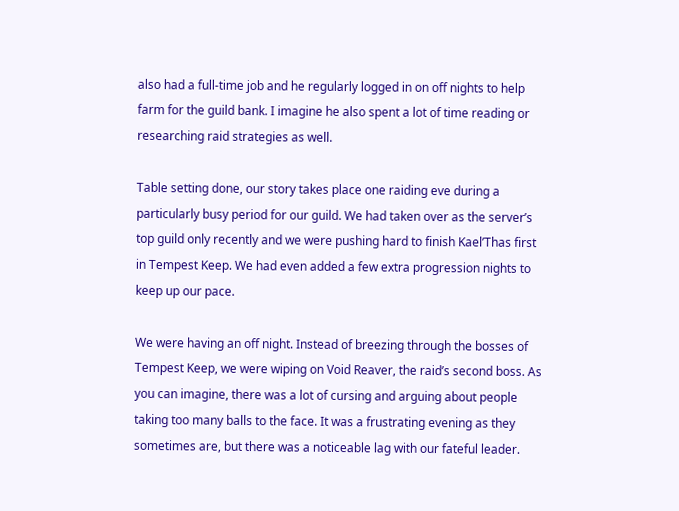also had a full-time job and he regularly logged in on off nights to help farm for the guild bank. I imagine he also spent a lot of time reading or researching raid strategies as well.

Table setting done, our story takes place one raiding eve during a particularly busy period for our guild. We had taken over as the server’s top guild only recently and we were pushing hard to finish Kael’Thas first in Tempest Keep. We had even added a few extra progression nights to keep up our pace.

We were having an off night. Instead of breezing through the bosses of Tempest Keep, we were wiping on Void Reaver, the raid’s second boss. As you can imagine, there was a lot of cursing and arguing about people taking too many balls to the face. It was a frustrating evening as they sometimes are, but there was a noticeable lag with our fateful leader.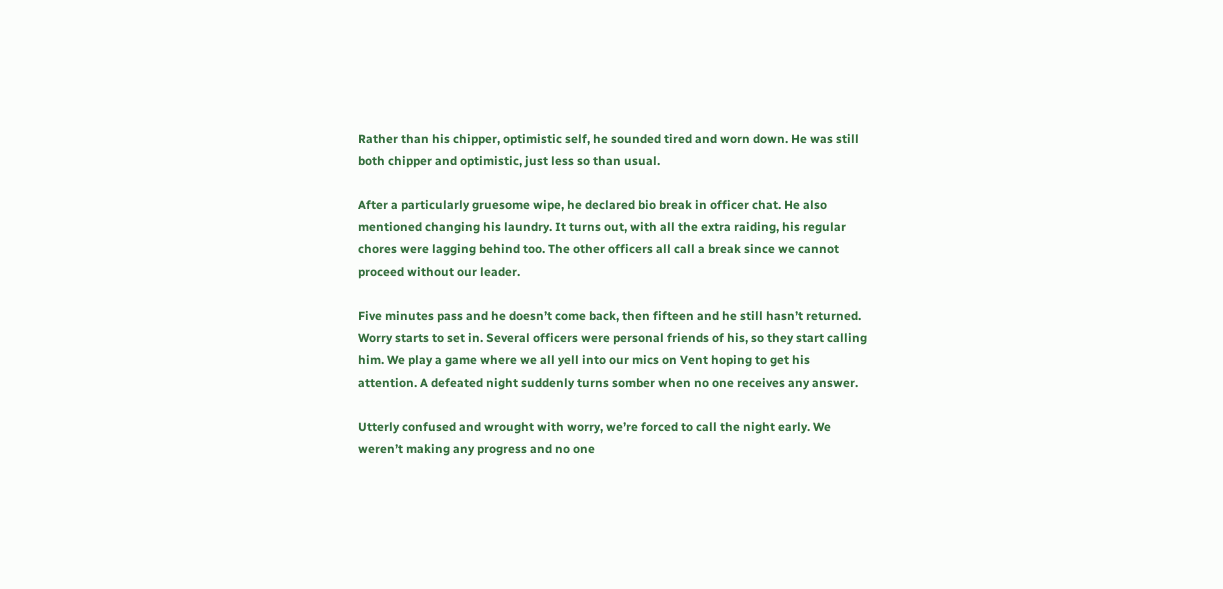Rather than his chipper, optimistic self, he sounded tired and worn down. He was still both chipper and optimistic, just less so than usual.

After a particularly gruesome wipe, he declared bio break in officer chat. He also mentioned changing his laundry. It turns out, with all the extra raiding, his regular chores were lagging behind too. The other officers all call a break since we cannot proceed without our leader.

Five minutes pass and he doesn’t come back, then fifteen and he still hasn’t returned. Worry starts to set in. Several officers were personal friends of his, so they start calling him. We play a game where we all yell into our mics on Vent hoping to get his attention. A defeated night suddenly turns somber when no one receives any answer.

Utterly confused and wrought with worry, we’re forced to call the night early. We weren’t making any progress and no one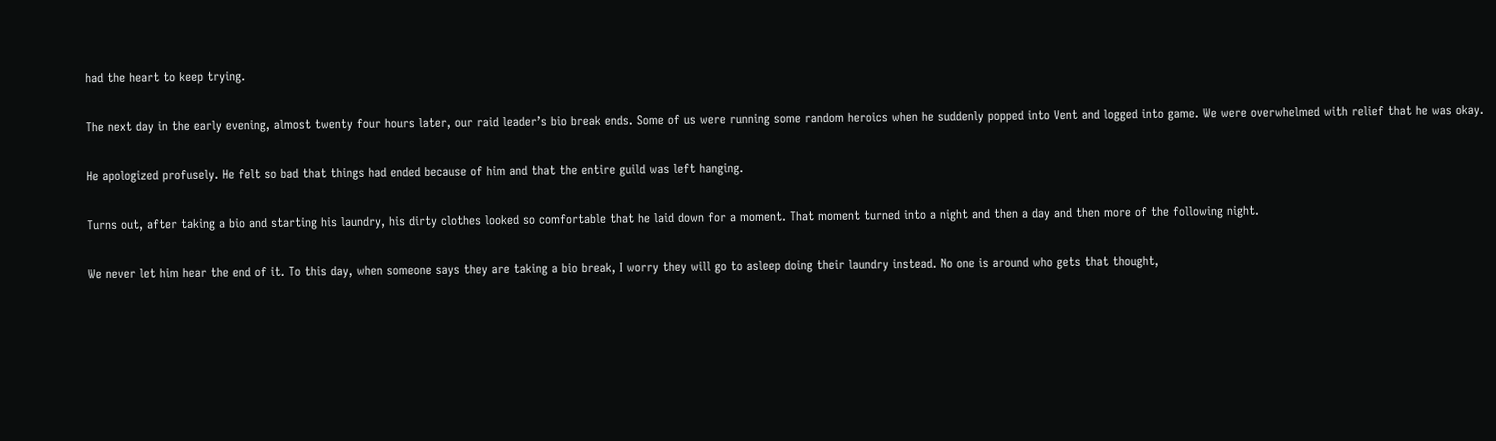had the heart to keep trying.

The next day in the early evening, almost twenty four hours later, our raid leader’s bio break ends. Some of us were running some random heroics when he suddenly popped into Vent and logged into game. We were overwhelmed with relief that he was okay.

He apologized profusely. He felt so bad that things had ended because of him and that the entire guild was left hanging.

Turns out, after taking a bio and starting his laundry, his dirty clothes looked so comfortable that he laid down for a moment. That moment turned into a night and then a day and then more of the following night.

We never let him hear the end of it. To this day, when someone says they are taking a bio break, I worry they will go to asleep doing their laundry instead. No one is around who gets that thought,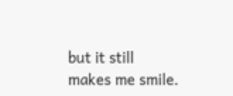but it still makes me smile.